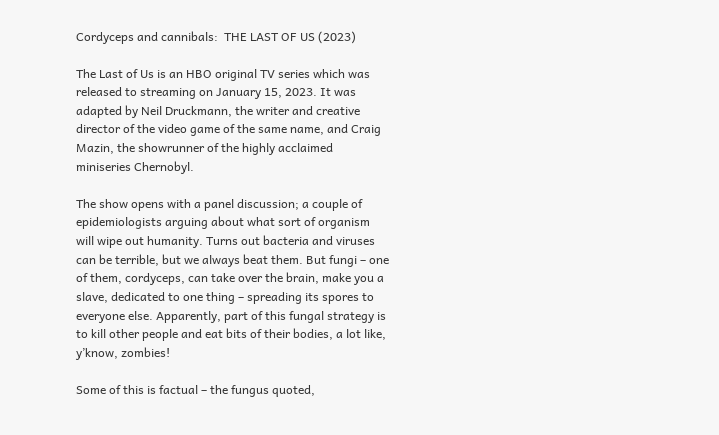Cordyceps and cannibals:  THE LAST OF US (2023)

The Last of Us is an HBO original TV series which was released to streaming on January 15, 2023. It was adapted by Neil Druckmann, the writer and creative director of the video game of the same name, and Craig Mazin, the showrunner of the highly acclaimed miniseries Chernobyl.

The show opens with a panel discussion; a couple of epidemiologists arguing about what sort of organism will wipe out humanity. Turns out bacteria and viruses can be terrible, but we always beat them. But fungi – one of them, cordyceps, can take over the brain, make you a slave, dedicated to one thing – spreading its spores to everyone else. Apparently, part of this fungal strategy is to kill other people and eat bits of their bodies, a lot like, y’know, zombies!

Some of this is factual – the fungus quoted,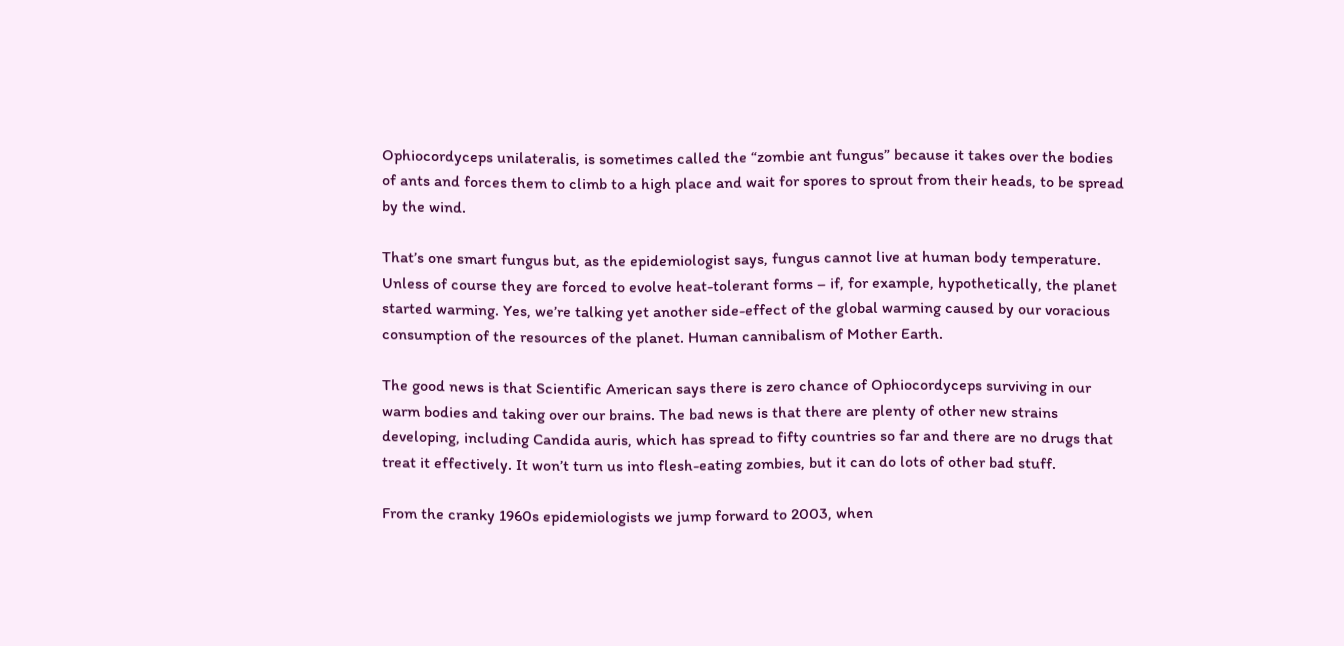Ophiocordyceps unilateralis, is sometimes called the “zombie ant fungus” because it takes over the bodies of ants and forces them to climb to a high place and wait for spores to sprout from their heads, to be spread by the wind.

That’s one smart fungus but, as the epidemiologist says, fungus cannot live at human body temperature. Unless of course they are forced to evolve heat-tolerant forms – if, for example, hypothetically, the planet started warming. Yes, we’re talking yet another side-effect of the global warming caused by our voracious consumption of the resources of the planet. Human cannibalism of Mother Earth.

The good news is that Scientific American says there is zero chance of Ophiocordyceps surviving in our warm bodies and taking over our brains. The bad news is that there are plenty of other new strains developing, including Candida auris, which has spread to fifty countries so far and there are no drugs that treat it effectively. It won’t turn us into flesh-eating zombies, but it can do lots of other bad stuff.

From the cranky 1960s epidemiologists we jump forward to 2003, when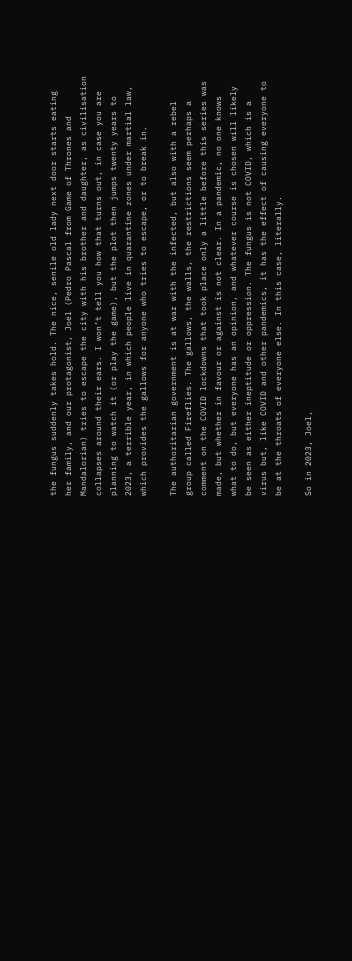the fungus suddenly takes hold. The nice, senile old lady next door starts eating her family, and our protagonist, Joel (Pedro Pascal from Game of Thrones and Mandalorian) tries to escape the city with his brother and daughter, as civilisation collapses around their ears. I won’t tell you how that turns out, in case you are planning to watch it (or play the game), but the plot then jumps twenty years to 2023, a terrible year, in which people live in quarantine zones under martial law, which provides the gallows for anyone who tries to escape, or to break in.

The authoritarian government is at war with the infected, but also with a rebel group called Fireflies. The gallows, the walls, the restrictions seem perhaps a comment on the COVID lockdowns that took place only a little before this series was made, but whether in favour or against is not clear. In a pandemic, no one knows what to do, but everyone has an opinion, and whatever course is chosen will likely be seen as either ineptitude or oppression. The fungus is not COVID, which is a virus but, like COVID and other pandemics, it has the effect of causing everyone to be at the throats of everyone else. In this case, literally.

So in 2023, Joel,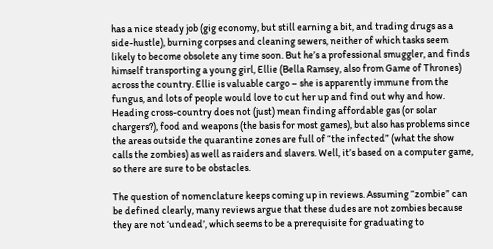has a nice steady job (gig economy, but still earning a bit, and trading drugs as a side-hustle), burning corpses and cleaning sewers, neither of which tasks seem likely to become obsolete any time soon. But he’s a professional smuggler, and finds himself transporting a young girl, Ellie (Bella Ramsey, also from Game of Thrones) across the country. Ellie is valuable cargo – she is apparently immune from the fungus, and lots of people would love to cut her up and find out why and how. Heading cross-country does not (just) mean finding affordable gas (or solar chargers?), food and weapons (the basis for most games), but also has problems since the areas outside the quarantine zones are full of “the infected” (what the show calls the zombies) as well as raiders and slavers. Well, it’s based on a computer game, so there are sure to be obstacles.

The question of nomenclature keeps coming up in reviews. Assuming “zombie” can be defined clearly, many reviews argue that these dudes are not zombies because they are not ‘undead’, which seems to be a prerequisite for graduating to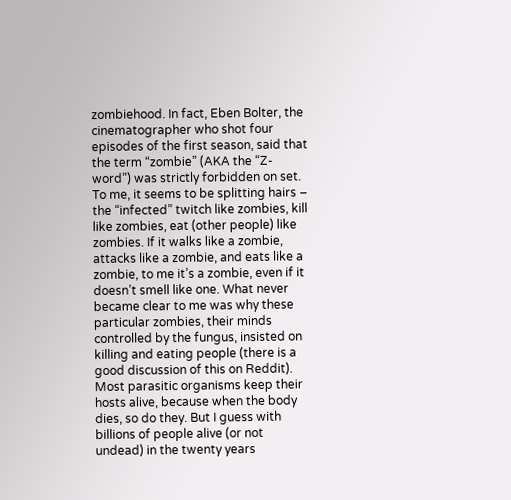zombiehood. In fact, Eben Bolter, the cinematographer who shot four episodes of the first season, said that the term “zombie” (AKA the “Z-word”) was strictly forbidden on set. To me, it seems to be splitting hairs – the “infected” twitch like zombies, kill like zombies, eat (other people) like zombies. If it walks like a zombie, attacks like a zombie, and eats like a zombie, to me it’s a zombie, even if it doesn’t smell like one. What never became clear to me was why these particular zombies, their minds controlled by the fungus, insisted on killing and eating people (there is a good discussion of this on Reddit). Most parasitic organisms keep their hosts alive, because when the body dies, so do they. But I guess with billions of people alive (or not undead) in the twenty years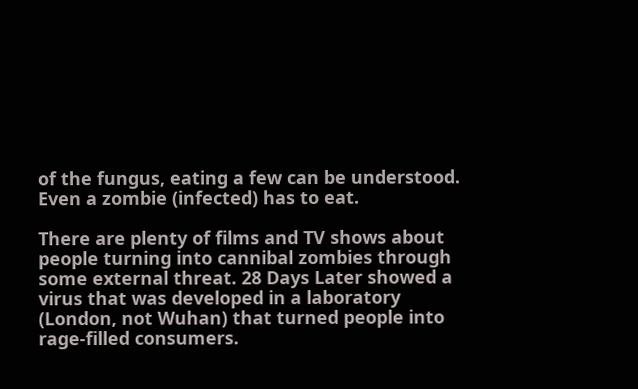of the fungus, eating a few can be understood. Even a zombie (infected) has to eat.

There are plenty of films and TV shows about people turning into cannibal zombies through some external threat. 28 Days Later showed a virus that was developed in a laboratory (London, not Wuhan) that turned people into rage-filled consumers.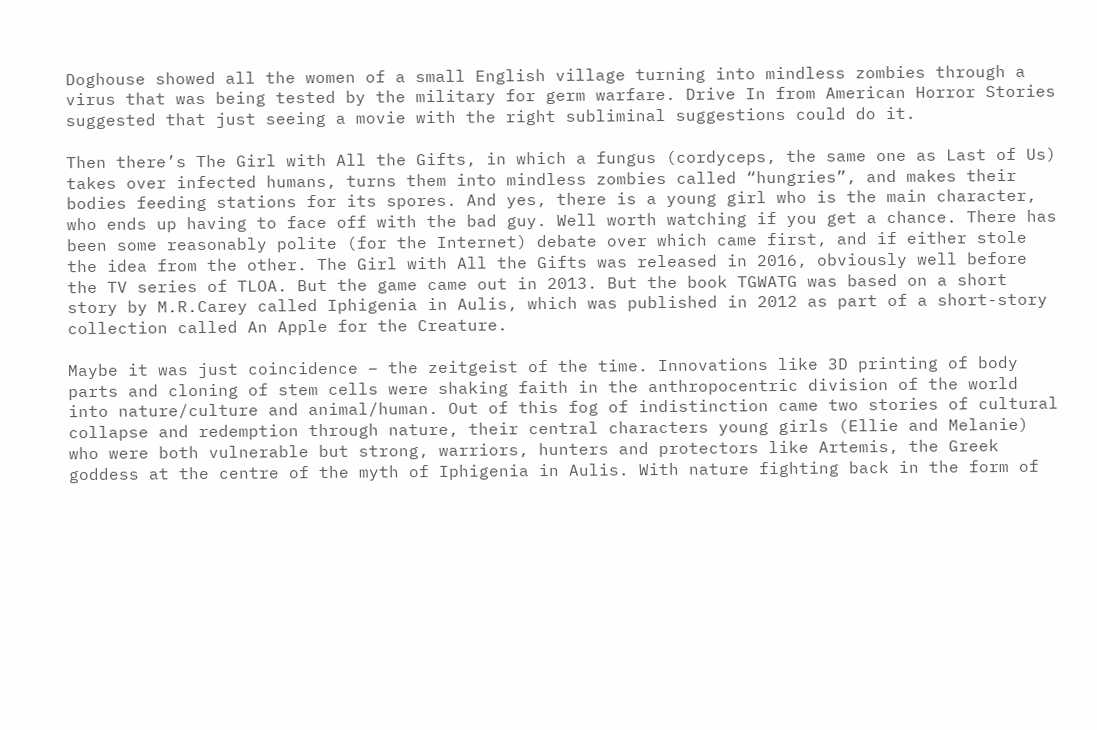Doghouse showed all the women of a small English village turning into mindless zombies through a virus that was being tested by the military for germ warfare. Drive In from American Horror Stories suggested that just seeing a movie with the right subliminal suggestions could do it.

Then there’s The Girl with All the Gifts, in which a fungus (cordyceps, the same one as Last of Us) takes over infected humans, turns them into mindless zombies called “hungries”, and makes their bodies feeding stations for its spores. And yes, there is a young girl who is the main character, who ends up having to face off with the bad guy. Well worth watching if you get a chance. There has been some reasonably polite (for the Internet) debate over which came first, and if either stole the idea from the other. The Girl with All the Gifts was released in 2016, obviously well before the TV series of TLOA. But the game came out in 2013. But the book TGWATG was based on a short story by M.R.Carey called Iphigenia in Aulis, which was published in 2012 as part of a short-story collection called An Apple for the Creature.

Maybe it was just coincidence – the zeitgeist of the time. Innovations like 3D printing of body parts and cloning of stem cells were shaking faith in the anthropocentric division of the world into nature/culture and animal/human. Out of this fog of indistinction came two stories of cultural collapse and redemption through nature, their central characters young girls (Ellie and Melanie) who were both vulnerable but strong, warriors, hunters and protectors like Artemis, the Greek goddess at the centre of the myth of Iphigenia in Aulis. With nature fighting back in the form of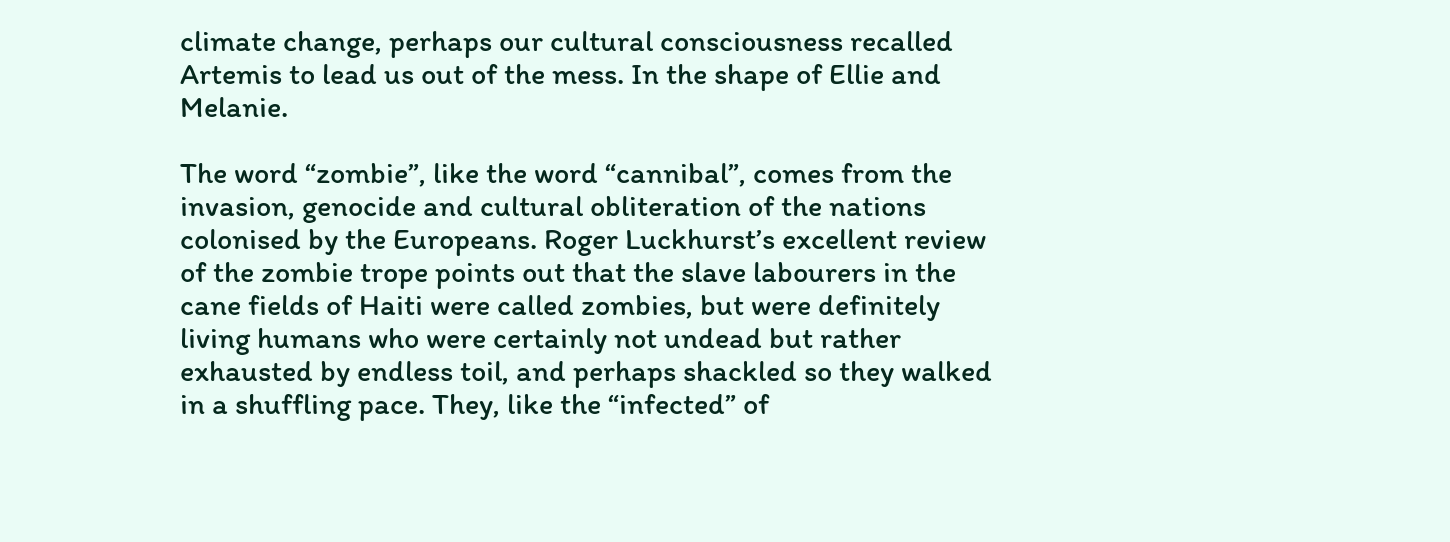climate change, perhaps our cultural consciousness recalled Artemis to lead us out of the mess. In the shape of Ellie and Melanie.

The word “zombie”, like the word “cannibal”, comes from the invasion, genocide and cultural obliteration of the nations colonised by the Europeans. Roger Luckhurst’s excellent review of the zombie trope points out that the slave labourers in the cane fields of Haiti were called zombies, but were definitely living humans who were certainly not undead but rather exhausted by endless toil, and perhaps shackled so they walked in a shuffling pace. They, like the “infected” of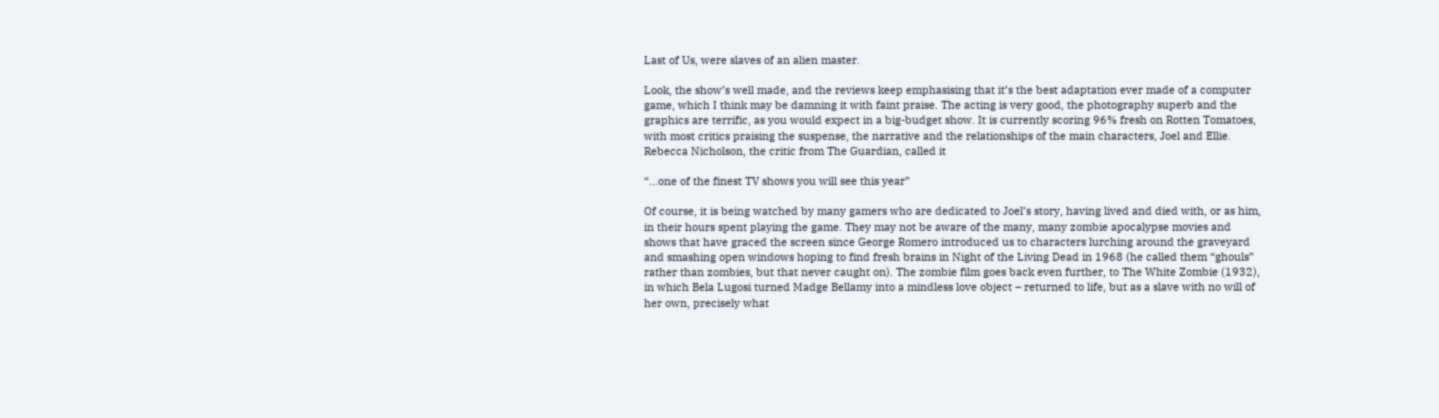Last of Us, were slaves of an alien master.

Look, the show’s well made, and the reviews keep emphasising that it’s the best adaptation ever made of a computer game, which I think may be damning it with faint praise. The acting is very good, the photography superb and the graphics are terrific, as you would expect in a big-budget show. It is currently scoring 96% fresh on Rotten Tomatoes, with most critics praising the suspense, the narrative and the relationships of the main characters, Joel and Ellie. Rebecca Nicholson, the critic from The Guardian, called it

“…one of the finest TV shows you will see this year”

Of course, it is being watched by many gamers who are dedicated to Joel’s story, having lived and died with, or as him, in their hours spent playing the game. They may not be aware of the many, many zombie apocalypse movies and shows that have graced the screen since George Romero introduced us to characters lurching around the graveyard and smashing open windows hoping to find fresh brains in Night of the Living Dead in 1968 (he called them “ghouls” rather than zombies, but that never caught on). The zombie film goes back even further, to The White Zombie (1932), in which Bela Lugosi turned Madge Bellamy into a mindless love object – returned to life, but as a slave with no will of her own, precisely what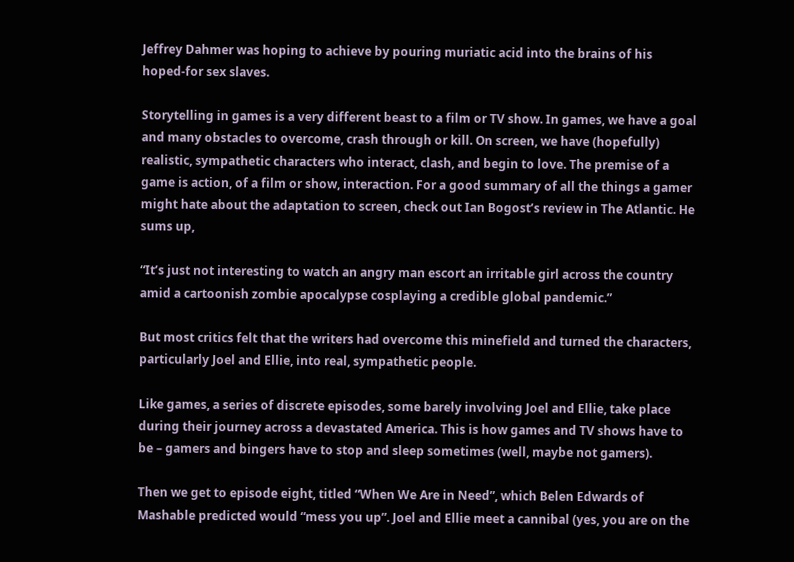Jeffrey Dahmer was hoping to achieve by pouring muriatic acid into the brains of his hoped-for sex slaves.

Storytelling in games is a very different beast to a film or TV show. In games, we have a goal and many obstacles to overcome, crash through or kill. On screen, we have (hopefully) realistic, sympathetic characters who interact, clash, and begin to love. The premise of a game is action, of a film or show, interaction. For a good summary of all the things a gamer might hate about the adaptation to screen, check out Ian Bogost’s review in The Atlantic. He sums up,

“It’s just not interesting to watch an angry man escort an irritable girl across the country amid a cartoonish zombie apocalypse cosplaying a credible global pandemic.”

But most critics felt that the writers had overcome this minefield and turned the characters, particularly Joel and Ellie, into real, sympathetic people.

Like games, a series of discrete episodes, some barely involving Joel and Ellie, take place during their journey across a devastated America. This is how games and TV shows have to be – gamers and bingers have to stop and sleep sometimes (well, maybe not gamers).

Then we get to episode eight, titled “When We Are in Need”, which Belen Edwards of Mashable predicted would “mess you up”. Joel and Ellie meet a cannibal (yes, you are on the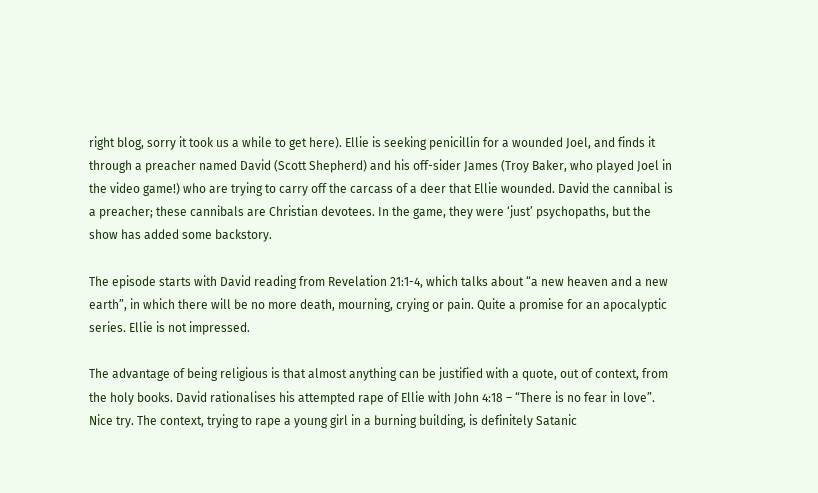right blog, sorry it took us a while to get here). Ellie is seeking penicillin for a wounded Joel, and finds it through a preacher named David (Scott Shepherd) and his off-sider James (Troy Baker, who played Joel in the video game!) who are trying to carry off the carcass of a deer that Ellie wounded. David the cannibal is a preacher; these cannibals are Christian devotees. In the game, they were ‘just’ psychopaths, but the show has added some backstory.

The episode starts with David reading from Revelation 21:1-4, which talks about “a new heaven and a new earth”, in which there will be no more death, mourning, crying or pain. Quite a promise for an apocalyptic series. Ellie is not impressed.

The advantage of being religious is that almost anything can be justified with a quote, out of context, from the holy books. David rationalises his attempted rape of Ellie with John 4:18 – “There is no fear in love”. Nice try. The context, trying to rape a young girl in a burning building, is definitely Satanic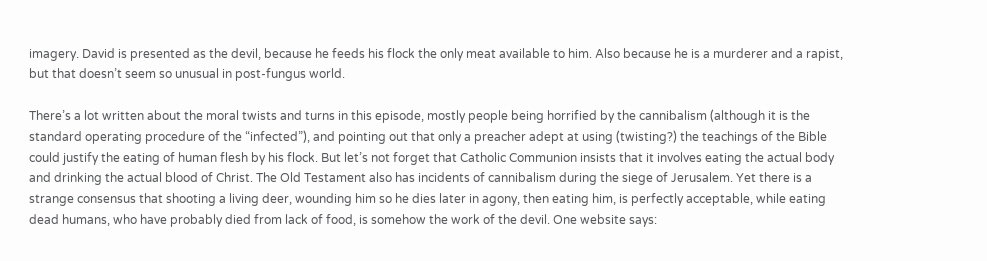imagery. David is presented as the devil, because he feeds his flock the only meat available to him. Also because he is a murderer and a rapist, but that doesn’t seem so unusual in post-fungus world.

There’s a lot written about the moral twists and turns in this episode, mostly people being horrified by the cannibalism (although it is the standard operating procedure of the “infected”), and pointing out that only a preacher adept at using (twisting?) the teachings of the Bible could justify the eating of human flesh by his flock. But let’s not forget that Catholic Communion insists that it involves eating the actual body and drinking the actual blood of Christ. The Old Testament also has incidents of cannibalism during the siege of Jerusalem. Yet there is a strange consensus that shooting a living deer, wounding him so he dies later in agony, then eating him, is perfectly acceptable, while eating dead humans, who have probably died from lack of food, is somehow the work of the devil. One website says: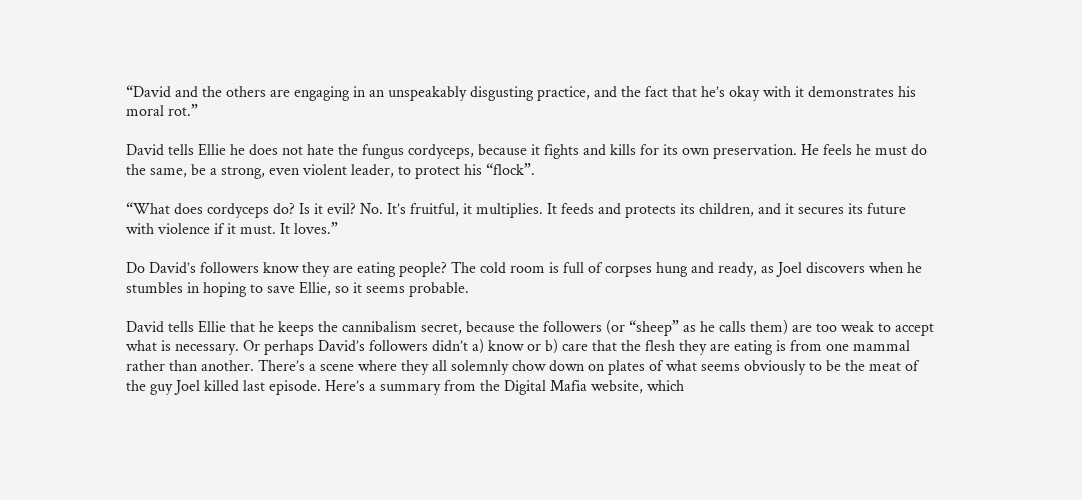“David and the others are engaging in an unspeakably disgusting practice, and the fact that he’s okay with it demonstrates his moral rot.”

David tells Ellie he does not hate the fungus cordyceps, because it fights and kills for its own preservation. He feels he must do the same, be a strong, even violent leader, to protect his “flock”.

“What does cordyceps do? Is it evil? No. It’s fruitful, it multiplies. It feeds and protects its children, and it secures its future with violence if it must. It loves.”

Do David’s followers know they are eating people? The cold room is full of corpses hung and ready, as Joel discovers when he stumbles in hoping to save Ellie, so it seems probable.

David tells Ellie that he keeps the cannibalism secret, because the followers (or “sheep” as he calls them) are too weak to accept what is necessary. Or perhaps David’s followers didn’t a) know or b) care that the flesh they are eating is from one mammal rather than another. There’s a scene where they all solemnly chow down on plates of what seems obviously to be the meat of the guy Joel killed last episode. Here’s a summary from the Digital Mafia website, which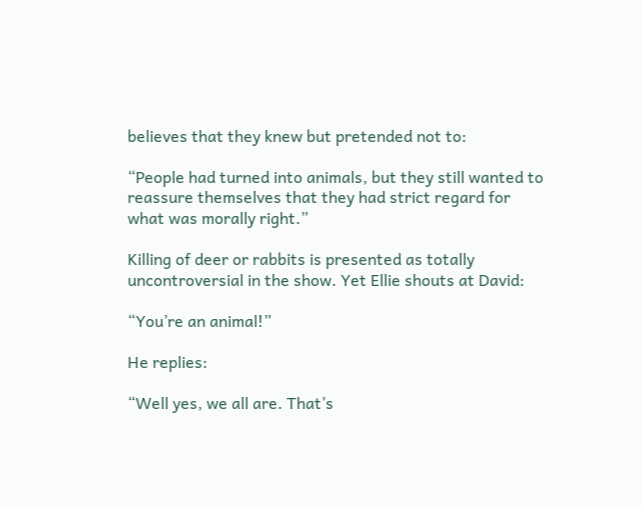believes that they knew but pretended not to:

“People had turned into animals, but they still wanted to reassure themselves that they had strict regard for what was morally right.”

Killing of deer or rabbits is presented as totally uncontroversial in the show. Yet Ellie shouts at David:

“You’re an animal!”

He replies:

“Well yes, we all are. That’s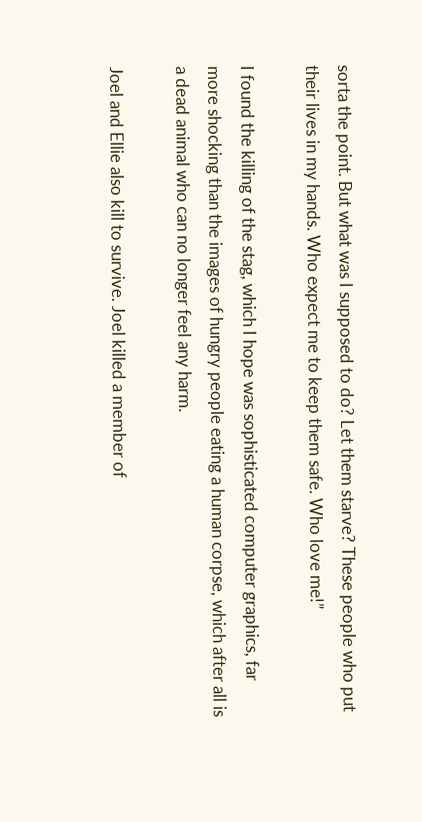sorta the point. But what was I supposed to do? Let them starve? These people who put their lives in my hands. Who expect me to keep them safe. Who love me!”

I found the killing of the stag, which I hope was sophisticated computer graphics, far more shocking than the images of hungry people eating a human corpse, which after all is a dead animal who can no longer feel any harm.

Joel and Ellie also kill to survive. Joel killed a member of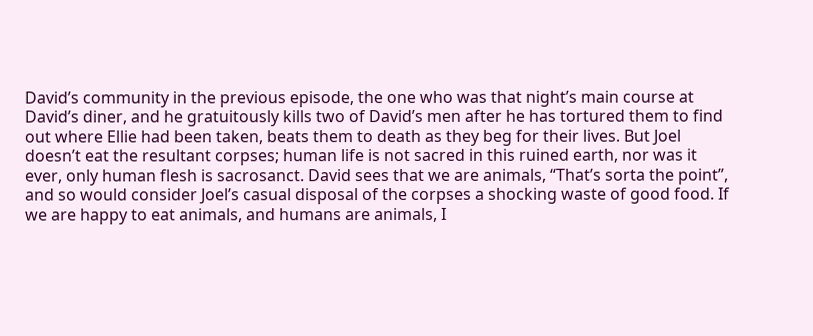David’s community in the previous episode, the one who was that night’s main course at David’s diner, and he gratuitously kills two of David’s men after he has tortured them to find out where Ellie had been taken, beats them to death as they beg for their lives. But Joel doesn’t eat the resultant corpses; human life is not sacred in this ruined earth, nor was it ever, only human flesh is sacrosanct. David sees that we are animals, “That’s sorta the point”, and so would consider Joel’s casual disposal of the corpses a shocking waste of good food. If we are happy to eat animals, and humans are animals, I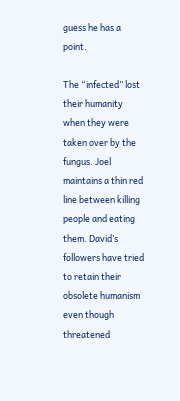guess he has a point.

The “infected” lost their humanity when they were taken over by the fungus. Joel maintains a thin red line between killing people and eating them. David’s followers have tried to retain their obsolete humanism even though threatened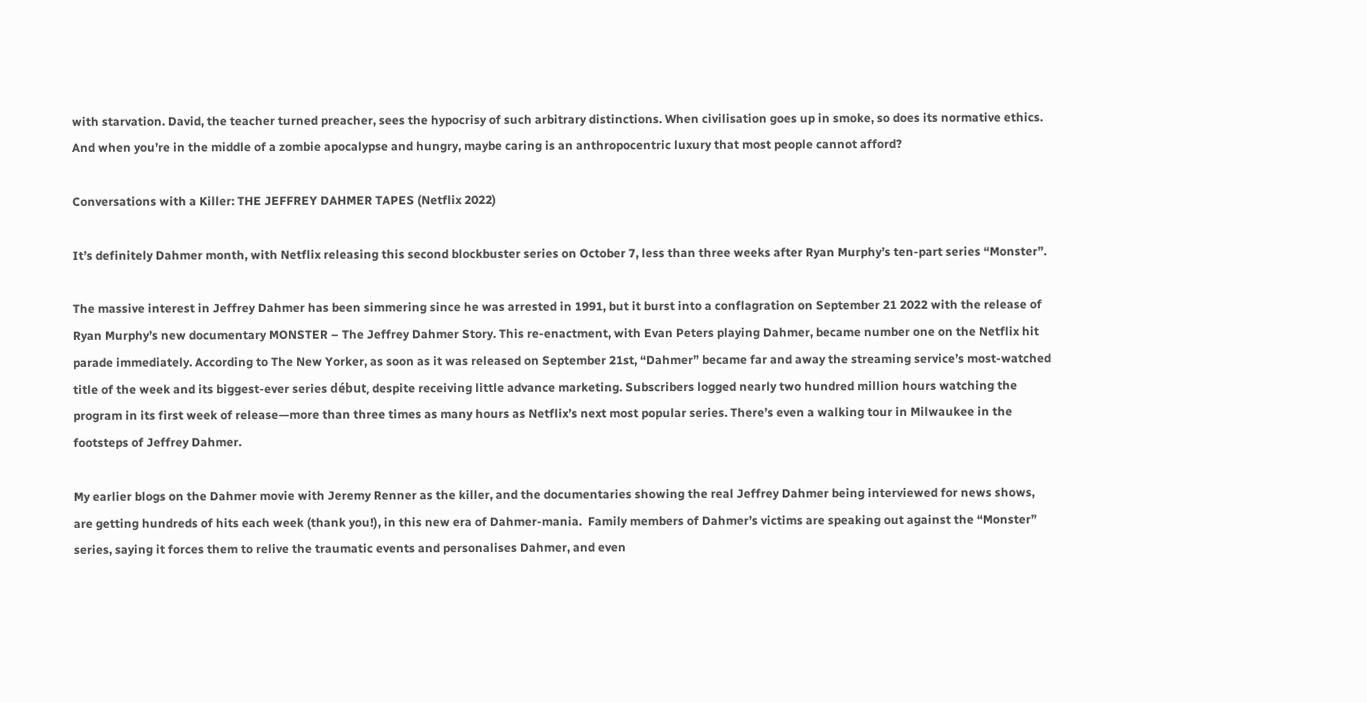with starvation. David, the teacher turned preacher, sees the hypocrisy of such arbitrary distinctions. When civilisation goes up in smoke, so does its normative ethics. And when you’re in the middle of a zombie apocalypse and hungry, maybe caring is an anthropocentric luxury that most people cannot afford?

Conversations with a Killer: THE JEFFREY DAHMER TAPES (Netflix 2022)

It’s definitely Dahmer month, with Netflix releasing this second blockbuster series on October 7, less than three weeks after Ryan Murphy’s ten-part series “Monster”.

The massive interest in Jeffrey Dahmer has been simmering since he was arrested in 1991, but it burst into a conflagration on September 21 2022 with the release of Ryan Murphy’s new documentary MONSTER – The Jeffrey Dahmer Story. This re-enactment, with Evan Peters playing Dahmer, became number one on the Netflix hit parade immediately. According to The New Yorker, as soon as it was released on September 21st, “Dahmer” became far and away the streaming service’s most-watched title of the week and its biggest-ever series début, despite receiving little advance marketing. Subscribers logged nearly two hundred million hours watching the program in its first week of release—more than three times as many hours as Netflix’s next most popular series. There’s even a walking tour in Milwaukee in the footsteps of Jeffrey Dahmer.

My earlier blogs on the Dahmer movie with Jeremy Renner as the killer, and the documentaries showing the real Jeffrey Dahmer being interviewed for news shows, are getting hundreds of hits each week (thank you!), in this new era of Dahmer-mania.  Family members of Dahmer’s victims are speaking out against the “Monster” series, saying it forces them to relive the traumatic events and personalises Dahmer, and even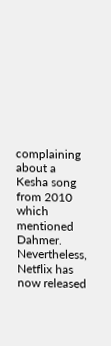complaining about a Kesha song from 2010 which mentioned Dahmer. Nevertheless, Netflix has now released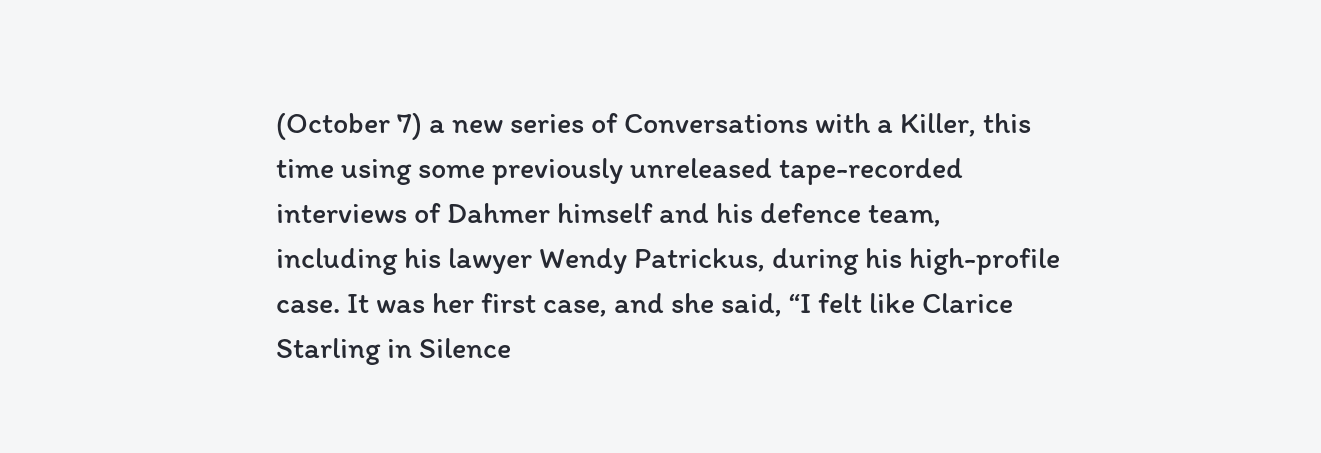(October 7) a new series of Conversations with a Killer, this time using some previously unreleased tape-recorded interviews of Dahmer himself and his defence team, including his lawyer Wendy Patrickus, during his high-profile case. It was her first case, and she said, “I felt like Clarice Starling in Silence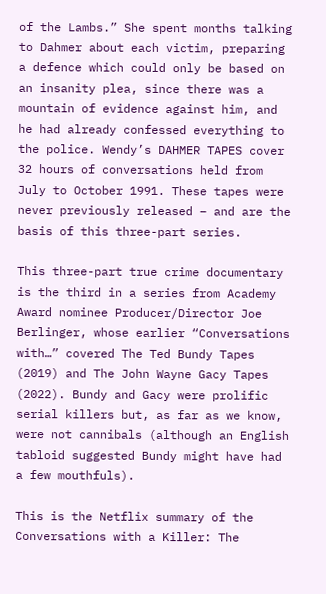of the Lambs.” She spent months talking to Dahmer about each victim, preparing a defence which could only be based on an insanity plea, since there was a mountain of evidence against him, and he had already confessed everything to the police. Wendy’s DAHMER TAPES cover 32 hours of conversations held from July to October 1991. These tapes were never previously released – and are the basis of this three-part series.

This three-part true crime documentary is the third in a series from Academy Award nominee Producer/Director Joe Berlinger, whose earlier “Conversations with…” covered The Ted Bundy Tapes (2019) and The John Wayne Gacy Tapes (2022). Bundy and Gacy were prolific serial killers but, as far as we know, were not cannibals (although an English tabloid suggested Bundy might have had a few mouthfuls).

This is the Netflix summary of the Conversations with a Killer: The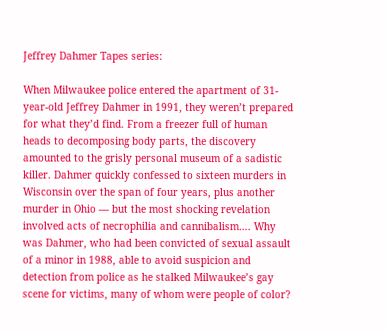Jeffrey Dahmer Tapes series:

When Milwaukee police entered the apartment of 31-year-old Jeffrey Dahmer in 1991, they weren’t prepared for what they’d find. From a freezer full of human heads to decomposing body parts, the discovery amounted to the grisly personal museum of a sadistic killer. Dahmer quickly confessed to sixteen murders in Wisconsin over the span of four years, plus another murder in Ohio — but the most shocking revelation involved acts of necrophilia and cannibalism…. Why was Dahmer, who had been convicted of sexual assault of a minor in 1988, able to avoid suspicion and detection from police as he stalked Milwaukee’s gay scene for victims, many of whom were people of color?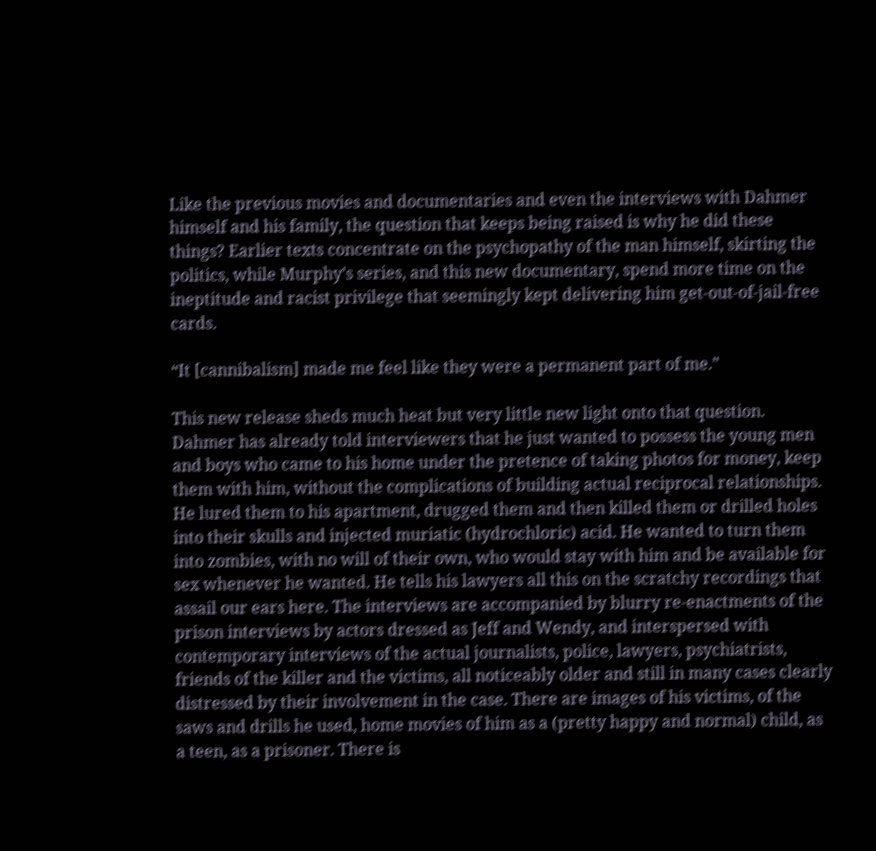Like the previous movies and documentaries and even the interviews with Dahmer himself and his family, the question that keeps being raised is why he did these things? Earlier texts concentrate on the psychopathy of the man himself, skirting the politics, while Murphy’s series, and this new documentary, spend more time on the ineptitude and racist privilege that seemingly kept delivering him get-out-of-jail-free cards.

“It [cannibalism] made me feel like they were a permanent part of me.”

This new release sheds much heat but very little new light onto that question. Dahmer has already told interviewers that he just wanted to possess the young men and boys who came to his home under the pretence of taking photos for money, keep them with him, without the complications of building actual reciprocal relationships. He lured them to his apartment, drugged them and then killed them or drilled holes into their skulls and injected muriatic (hydrochloric) acid. He wanted to turn them into zombies, with no will of their own, who would stay with him and be available for sex whenever he wanted. He tells his lawyers all this on the scratchy recordings that assail our ears here. The interviews are accompanied by blurry re-enactments of the prison interviews by actors dressed as Jeff and Wendy, and interspersed with contemporary interviews of the actual journalists, police, lawyers, psychiatrists, friends of the killer and the victims, all noticeably older and still in many cases clearly distressed by their involvement in the case. There are images of his victims, of the saws and drills he used, home movies of him as a (pretty happy and normal) child, as a teen, as a prisoner. There is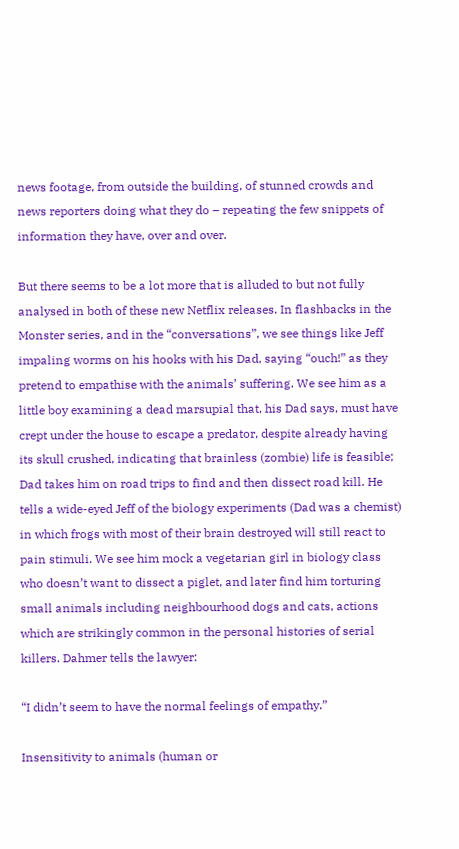news footage, from outside the building, of stunned crowds and news reporters doing what they do – repeating the few snippets of information they have, over and over.

But there seems to be a lot more that is alluded to but not fully analysed in both of these new Netflix releases. In flashbacks in the Monster series, and in the “conversations”, we see things like Jeff impaling worms on his hooks with his Dad, saying “ouch!” as they pretend to empathise with the animals’ suffering. We see him as a little boy examining a dead marsupial that, his Dad says, must have crept under the house to escape a predator, despite already having its skull crushed, indicating that brainless (zombie) life is feasible; Dad takes him on road trips to find and then dissect road kill. He tells a wide-eyed Jeff of the biology experiments (Dad was a chemist) in which frogs with most of their brain destroyed will still react to pain stimuli. We see him mock a vegetarian girl in biology class who doesn’t want to dissect a piglet, and later find him torturing small animals including neighbourhood dogs and cats, actions which are strikingly common in the personal histories of serial killers. Dahmer tells the lawyer:

“I didn’t seem to have the normal feelings of empathy.”

Insensitivity to animals (human or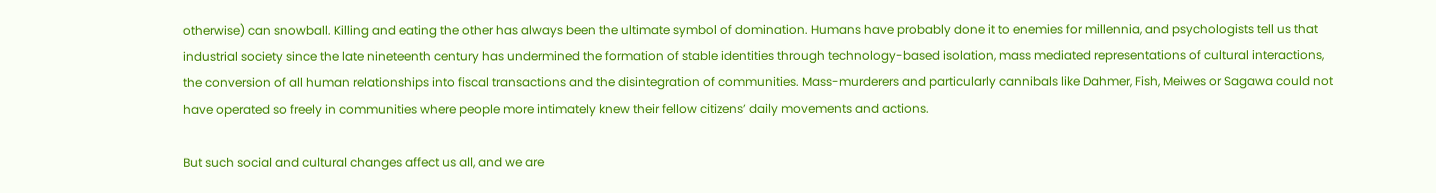otherwise) can snowball. Killing and eating the other has always been the ultimate symbol of domination. Humans have probably done it to enemies for millennia, and psychologists tell us that industrial society since the late nineteenth century has undermined the formation of stable identities through technology-based isolation, mass mediated representations of cultural interactions, the conversion of all human relationships into fiscal transactions and the disintegration of communities. Mass-murderers and particularly cannibals like Dahmer, Fish, Meiwes or Sagawa could not have operated so freely in communities where people more intimately knew their fellow citizens’ daily movements and actions.

But such social and cultural changes affect us all, and we are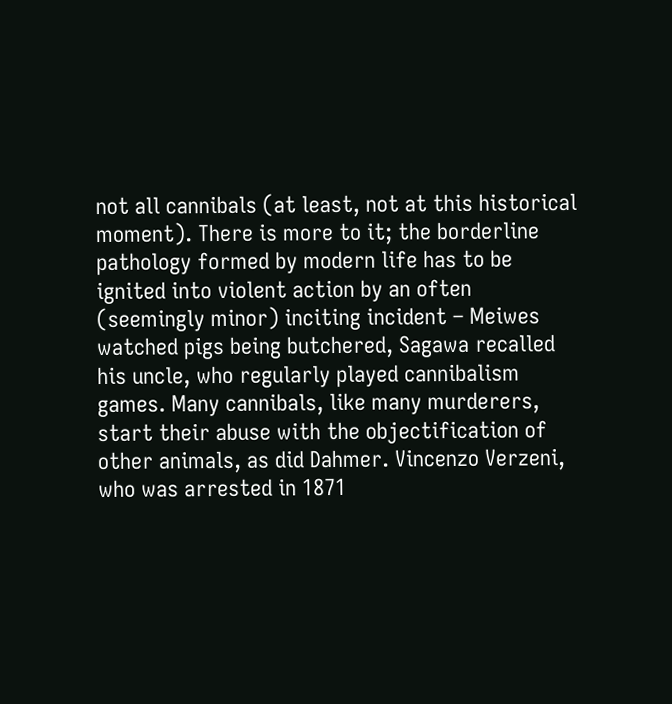not all cannibals (at least, not at this historical moment). There is more to it; the borderline pathology formed by modern life has to be ignited into violent action by an often (seemingly minor) inciting incident – Meiwes watched pigs being butchered, Sagawa recalled his uncle, who regularly played cannibalism games. Many cannibals, like many murderers, start their abuse with the objectification of other animals, as did Dahmer. Vincenzo Verzeni, who was arrested in 1871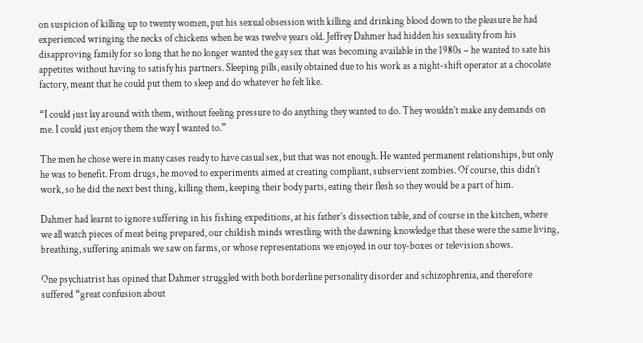on suspicion of killing up to twenty women, put his sexual obsession with killing and drinking blood down to the pleasure he had experienced wringing the necks of chickens when he was twelve years old. Jeffrey Dahmer had hidden his sexuality from his disapproving family for so long that he no longer wanted the gay sex that was becoming available in the 1980s – he wanted to sate his appetites without having to satisfy his partners. Sleeping pills, easily obtained due to his work as a night-shift operator at a chocolate factory, meant that he could put them to sleep and do whatever he felt like.

“I could just lay around with them, without feeling pressure to do anything they wanted to do. They wouldn’t make any demands on me. I could just enjoy them the way I wanted to.”

The men he chose were in many cases ready to have casual sex, but that was not enough. He wanted permanent relationships, but only he was to benefit. From drugs, he moved to experiments aimed at creating compliant, subservient zombies. Of course, this didn’t work, so he did the next best thing, killing them, keeping their body parts, eating their flesh so they would be a part of him.

Dahmer had learnt to ignore suffering in his fishing expeditions, at his father’s dissection table, and of course in the kitchen, where we all watch pieces of meat being prepared, our childish minds wrestling with the dawning knowledge that these were the same living, breathing, suffering animals we saw on farms, or whose representations we enjoyed in our toy-boxes or television shows.

One psychiatrist has opined that Dahmer struggled with both borderline personality disorder and schizophrenia, and therefore suffered “great confusion about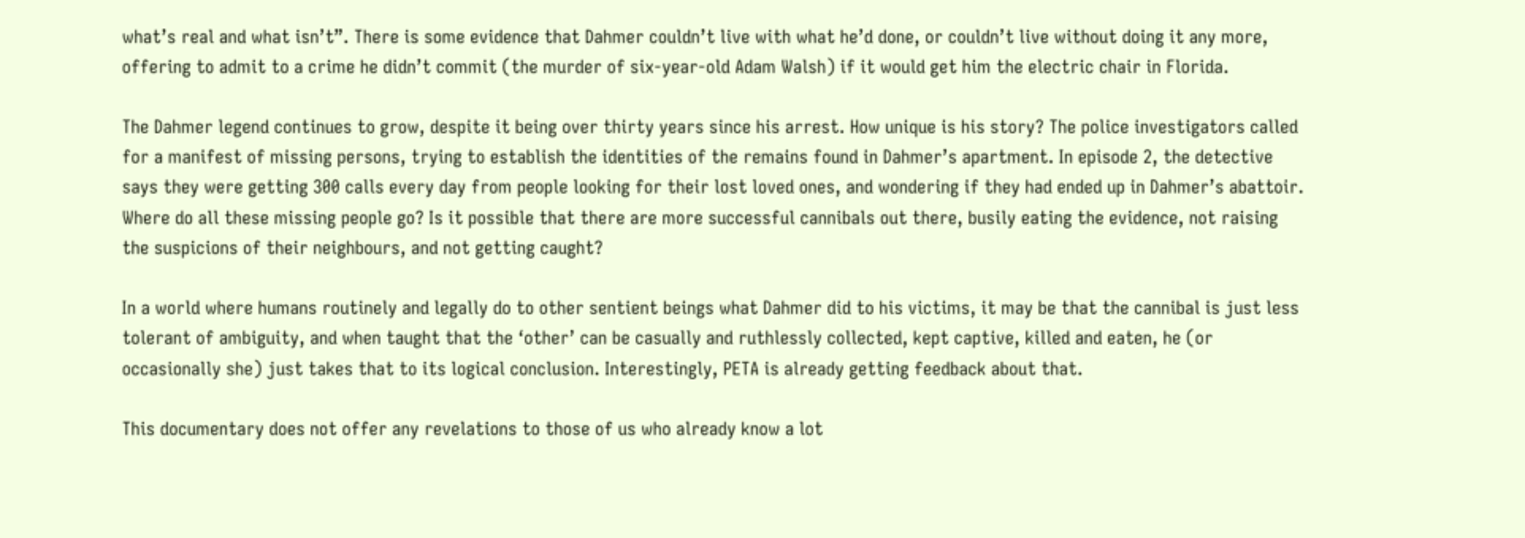what’s real and what isn’t”. There is some evidence that Dahmer couldn’t live with what he’d done, or couldn’t live without doing it any more, offering to admit to a crime he didn’t commit (the murder of six-year-old Adam Walsh) if it would get him the electric chair in Florida.

The Dahmer legend continues to grow, despite it being over thirty years since his arrest. How unique is his story? The police investigators called for a manifest of missing persons, trying to establish the identities of the remains found in Dahmer’s apartment. In episode 2, the detective says they were getting 300 calls every day from people looking for their lost loved ones, and wondering if they had ended up in Dahmer’s abattoir. Where do all these missing people go? Is it possible that there are more successful cannibals out there, busily eating the evidence, not raising the suspicions of their neighbours, and not getting caught?

In a world where humans routinely and legally do to other sentient beings what Dahmer did to his victims, it may be that the cannibal is just less tolerant of ambiguity, and when taught that the ‘other’ can be casually and ruthlessly collected, kept captive, killed and eaten, he (or occasionally she) just takes that to its logical conclusion. Interestingly, PETA is already getting feedback about that.

This documentary does not offer any revelations to those of us who already know a lot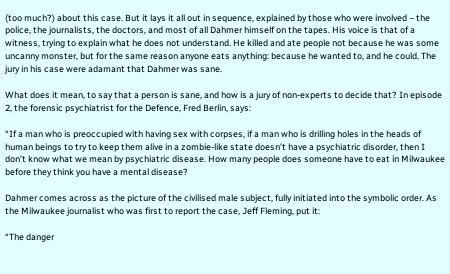(too much?) about this case. But it lays it all out in sequence, explained by those who were involved – the police, the journalists, the doctors, and most of all Dahmer himself on the tapes. His voice is that of a witness, trying to explain what he does not understand. He killed and ate people not because he was some uncanny monster, but for the same reason anyone eats anything: because he wanted to, and he could. The jury in his case were adamant that Dahmer was sane.

What does it mean, to say that a person is sane, and how is a jury of non-experts to decide that? In episode 2, the forensic psychiatrist for the Defence, Fred Berlin, says:

“If a man who is preoccupied with having sex with corpses, if a man who is drilling holes in the heads of human beings to try to keep them alive in a zombie-like state doesn’t have a psychiatric disorder, then I don’t know what we mean by psychiatric disease. How many people does someone have to eat in Milwaukee before they think you have a mental disease?

Dahmer comes across as the picture of the civilised male subject, fully initiated into the symbolic order. As the Milwaukee journalist who was first to report the case, Jeff Fleming, put it:

“The danger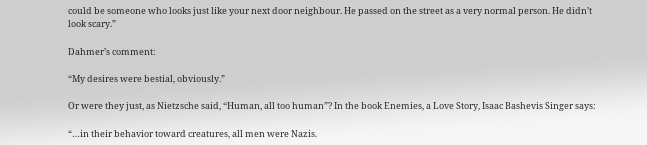could be someone who looks just like your next door neighbour. He passed on the street as a very normal person. He didn’t look scary.”

Dahmer’s comment:

“My desires were bestial, obviously.”

Or were they just, as Nietzsche said, “Human, all too human”? In the book Enemies, a Love Story, Isaac Bashevis Singer says:

“…in their behavior toward creatures, all men were Nazis.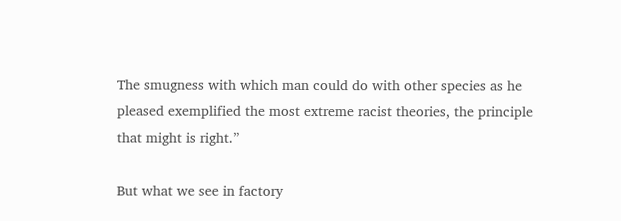The smugness with which man could do with other species as he pleased exemplified the most extreme racist theories, the principle that might is right.”

But what we see in factory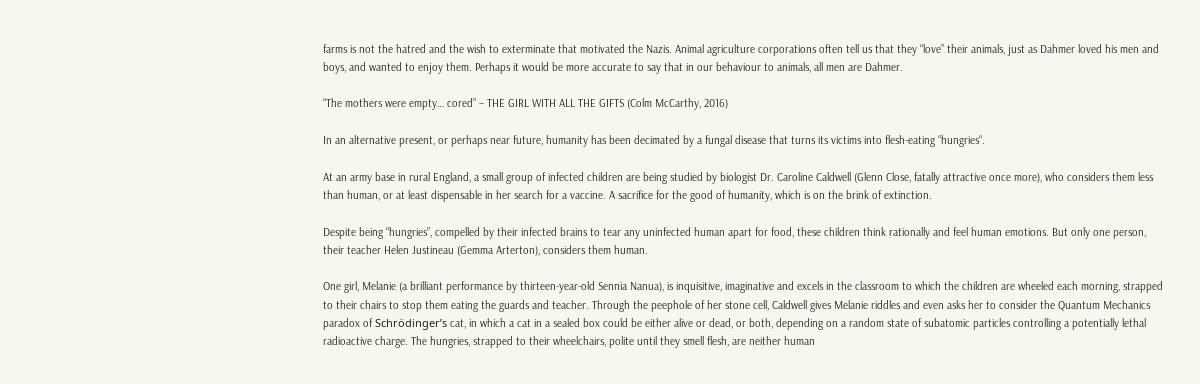farms is not the hatred and the wish to exterminate that motivated the Nazis. Animal agriculture corporations often tell us that they “love” their animals, just as Dahmer loved his men and boys, and wanted to enjoy them. Perhaps it would be more accurate to say that in our behaviour to animals, all men are Dahmer.

“The mothers were empty… cored” – THE GIRL WITH ALL THE GIFTS (Colm McCarthy, 2016)

In an alternative present, or perhaps near future, humanity has been decimated by a fungal disease that turns its victims into flesh-eating “hungries“.

At an army base in rural England, a small group of infected children are being studied by biologist Dr. Caroline Caldwell (Glenn Close, fatally attractive once more), who considers them less than human, or at least dispensable in her search for a vaccine. A sacrifice for the good of humanity, which is on the brink of extinction.

Despite being “hungries”, compelled by their infected brains to tear any uninfected human apart for food, these children think rationally and feel human emotions. But only one person, their teacher Helen Justineau (Gemma Arterton), considers them human.

One girl, Melanie (a brilliant performance by thirteen-year-old Sennia Nanua), is inquisitive, imaginative and excels in the classroom to which the children are wheeled each morning, strapped to their chairs to stop them eating the guards and teacher. Through the peephole of her stone cell, Caldwell gives Melanie riddles and even asks her to consider the Quantum Mechanics paradox of Schrödinger’s cat, in which a cat in a sealed box could be either alive or dead, or both, depending on a random state of subatomic particles controlling a potentially lethal radioactive charge. The hungries, strapped to their wheelchairs, polite until they smell flesh, are neither human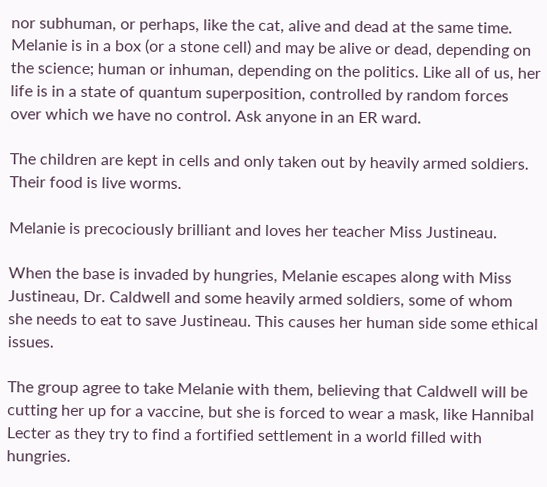nor subhuman, or perhaps, like the cat, alive and dead at the same time. Melanie is in a box (or a stone cell) and may be alive or dead, depending on the science; human or inhuman, depending on the politics. Like all of us, her life is in a state of quantum superposition, controlled by random forces over which we have no control. Ask anyone in an ER ward.

The children are kept in cells and only taken out by heavily armed soldiers. Their food is live worms.

Melanie is precociously brilliant and loves her teacher Miss Justineau.

When the base is invaded by hungries, Melanie escapes along with Miss Justineau, Dr. Caldwell and some heavily armed soldiers, some of whom she needs to eat to save Justineau. This causes her human side some ethical issues.

The group agree to take Melanie with them, believing that Caldwell will be cutting her up for a vaccine, but she is forced to wear a mask, like Hannibal Lecter as they try to find a fortified settlement in a world filled with hungries.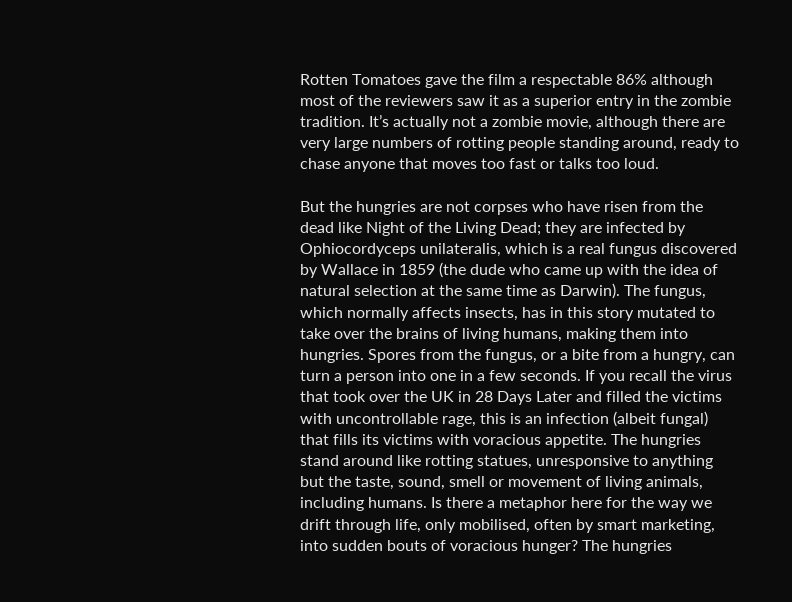Rotten Tomatoes gave the film a respectable 86% although most of the reviewers saw it as a superior entry in the zombie tradition. It’s actually not a zombie movie, although there are very large numbers of rotting people standing around, ready to chase anyone that moves too fast or talks too loud.

But the hungries are not corpses who have risen from the dead like Night of the Living Dead; they are infected by Ophiocordyceps unilateralis, which is a real fungus discovered by Wallace in 1859 (the dude who came up with the idea of natural selection at the same time as Darwin). The fungus, which normally affects insects, has in this story mutated to take over the brains of living humans, making them into hungries. Spores from the fungus, or a bite from a hungry, can turn a person into one in a few seconds. If you recall the virus that took over the UK in 28 Days Later and filled the victims with uncontrollable rage, this is an infection (albeit fungal) that fills its victims with voracious appetite. The hungries stand around like rotting statues, unresponsive to anything but the taste, sound, smell or movement of living animals, including humans. Is there a metaphor here for the way we drift through life, only mobilised, often by smart marketing, into sudden bouts of voracious hunger? The hungries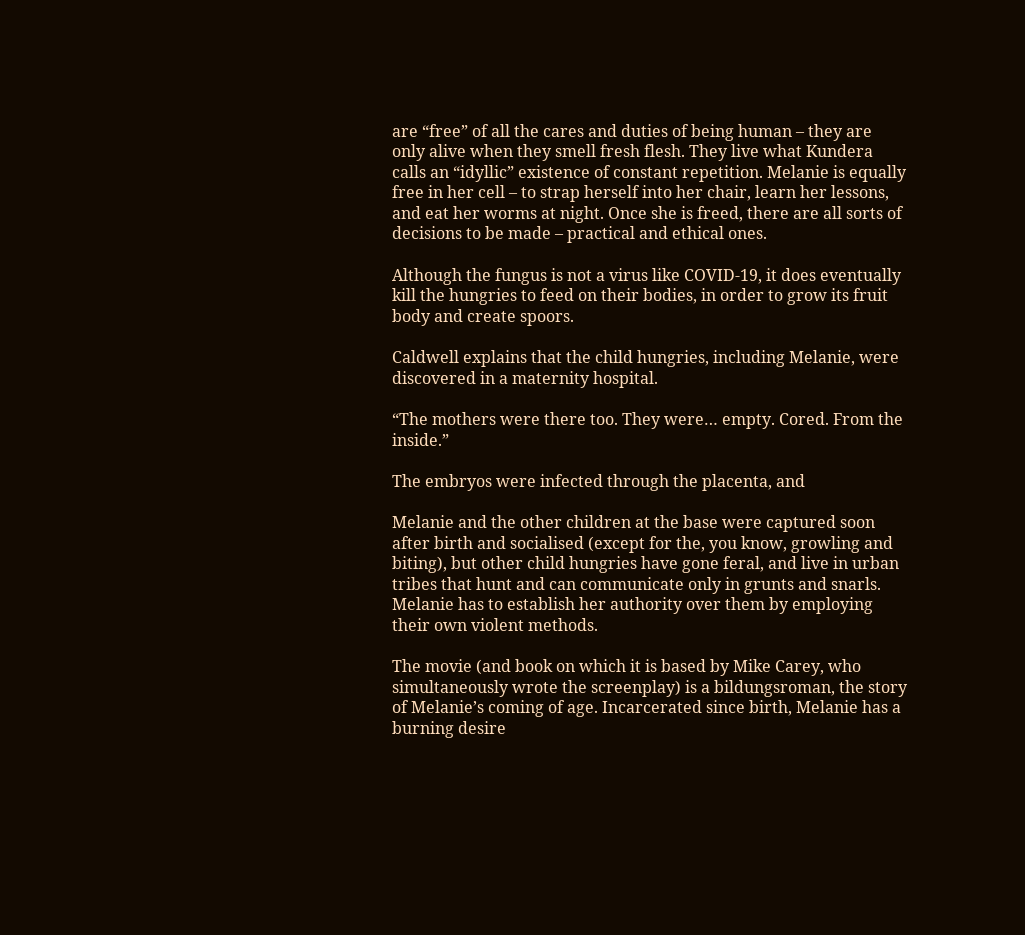are “free” of all the cares and duties of being human – they are only alive when they smell fresh flesh. They live what Kundera calls an “idyllic” existence of constant repetition. Melanie is equally free in her cell – to strap herself into her chair, learn her lessons, and eat her worms at night. Once she is freed, there are all sorts of decisions to be made – practical and ethical ones.

Although the fungus is not a virus like COVID-19, it does eventually kill the hungries to feed on their bodies, in order to grow its fruit body and create spoors.

Caldwell explains that the child hungries, including Melanie, were discovered in a maternity hospital.

“The mothers were there too. They were… empty. Cored. From the inside.”

The embryos were infected through the placenta, and

Melanie and the other children at the base were captured soon after birth and socialised (except for the, you know, growling and biting), but other child hungries have gone feral, and live in urban tribes that hunt and can communicate only in grunts and snarls. Melanie has to establish her authority over them by employing their own violent methods.

The movie (and book on which it is based by Mike Carey, who simultaneously wrote the screenplay) is a bildungsroman, the story of Melanie’s coming of age. Incarcerated since birth, Melanie has a burning desire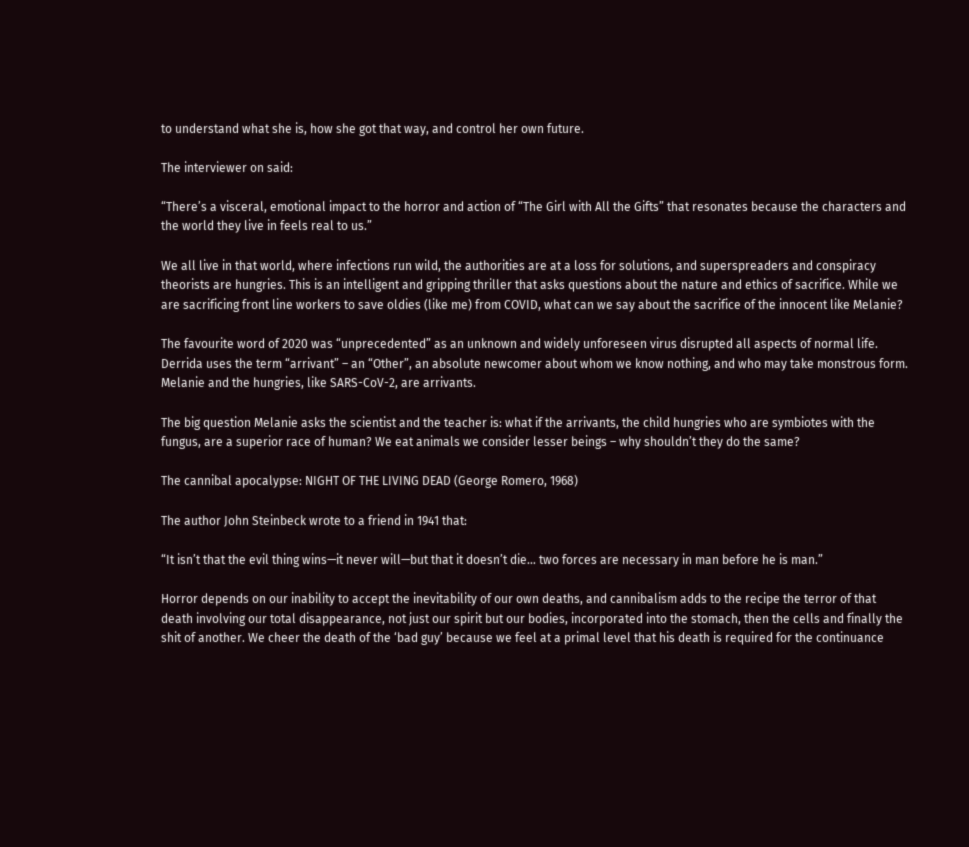to understand what she is, how she got that way, and control her own future.

The interviewer on said:

“There’s a visceral, emotional impact to the horror and action of “The Girl with All the Gifts” that resonates because the characters and the world they live in feels real to us.”

We all live in that world, where infections run wild, the authorities are at a loss for solutions, and superspreaders and conspiracy theorists are hungries. This is an intelligent and gripping thriller that asks questions about the nature and ethics of sacrifice. While we are sacrificing front line workers to save oldies (like me) from COVID, what can we say about the sacrifice of the innocent like Melanie?

The favourite word of 2020 was “unprecedented” as an unknown and widely unforeseen virus disrupted all aspects of normal life. Derrida uses the term “arrivant” – an “Other”, an absolute newcomer about whom we know nothing, and who may take monstrous form. Melanie and the hungries, like SARS-CoV-2, are arrivants.

The big question Melanie asks the scientist and the teacher is: what if the arrivants, the child hungries who are symbiotes with the fungus, are a superior race of human? We eat animals we consider lesser beings – why shouldn’t they do the same?

The cannibal apocalypse: NIGHT OF THE LIVING DEAD (George Romero, 1968)

The author John Steinbeck wrote to a friend in 1941 that:

“It isn’t that the evil thing wins—it never will—but that it doesn’t die… two forces are necessary in man before he is man.”

Horror depends on our inability to accept the inevitability of our own deaths, and cannibalism adds to the recipe the terror of that death involving our total disappearance, not just our spirit but our bodies, incorporated into the stomach, then the cells and finally the shit of another. We cheer the death of the ‘bad guy’ because we feel at a primal level that his death is required for the continuance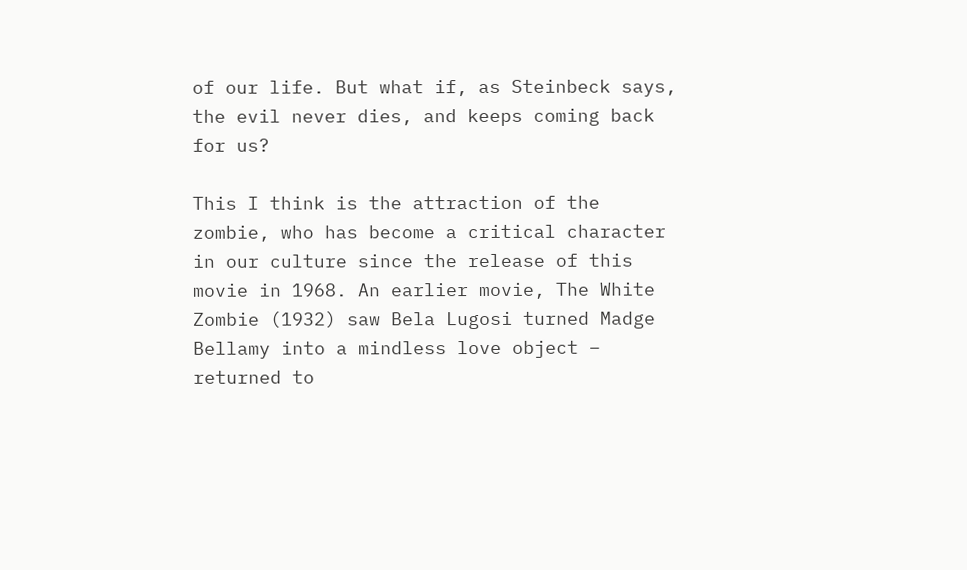of our life. But what if, as Steinbeck says, the evil never dies, and keeps coming back for us?

This I think is the attraction of the zombie, who has become a critical character in our culture since the release of this movie in 1968. An earlier movie, The White Zombie (1932) saw Bela Lugosi turned Madge Bellamy into a mindless love object – returned to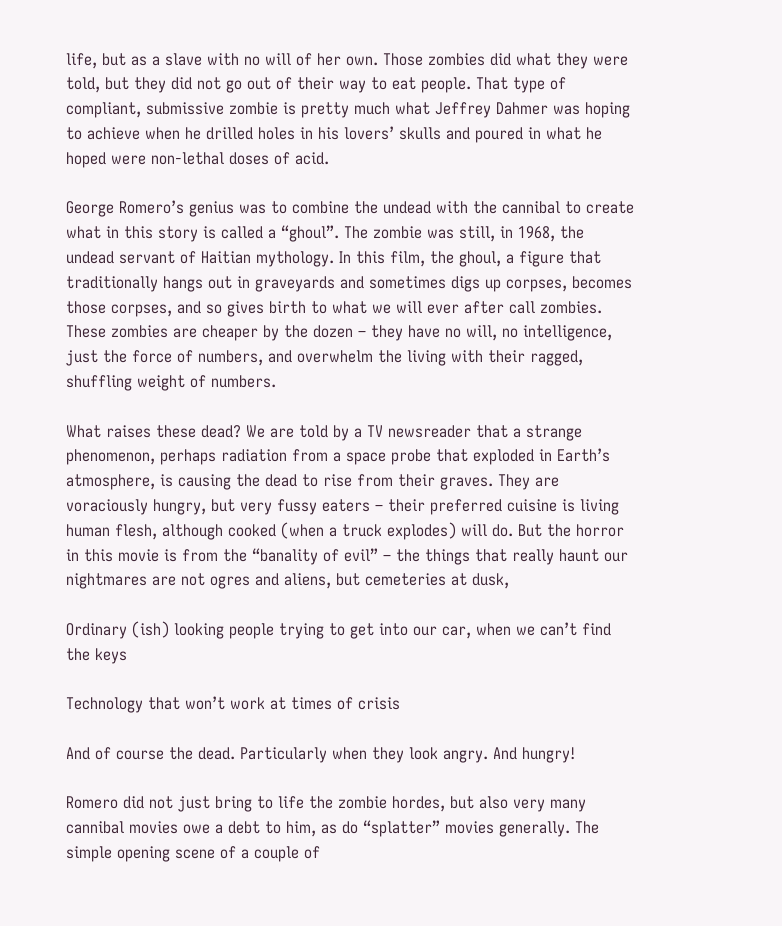life, but as a slave with no will of her own. Those zombies did what they were told, but they did not go out of their way to eat people. That type of compliant, submissive zombie is pretty much what Jeffrey Dahmer was hoping to achieve when he drilled holes in his lovers’ skulls and poured in what he hoped were non-lethal doses of acid.

George Romero’s genius was to combine the undead with the cannibal to create what in this story is called a “ghoul”. The zombie was still, in 1968, the undead servant of Haitian mythology. In this film, the ghoul, a figure that traditionally hangs out in graveyards and sometimes digs up corpses, becomes those corpses, and so gives birth to what we will ever after call zombies. These zombies are cheaper by the dozen – they have no will, no intelligence, just the force of numbers, and overwhelm the living with their ragged, shuffling weight of numbers.

What raises these dead? We are told by a TV newsreader that a strange phenomenon, perhaps radiation from a space probe that exploded in Earth’s atmosphere, is causing the dead to rise from their graves. They are voraciously hungry, but very fussy eaters – their preferred cuisine is living human flesh, although cooked (when a truck explodes) will do. But the horror in this movie is from the “banality of evil” – the things that really haunt our nightmares are not ogres and aliens, but cemeteries at dusk,

Ordinary (ish) looking people trying to get into our car, when we can’t find the keys

Technology that won’t work at times of crisis

And of course the dead. Particularly when they look angry. And hungry!

Romero did not just bring to life the zombie hordes, but also very many cannibal movies owe a debt to him, as do “splatter” movies generally. The simple opening scene of a couple of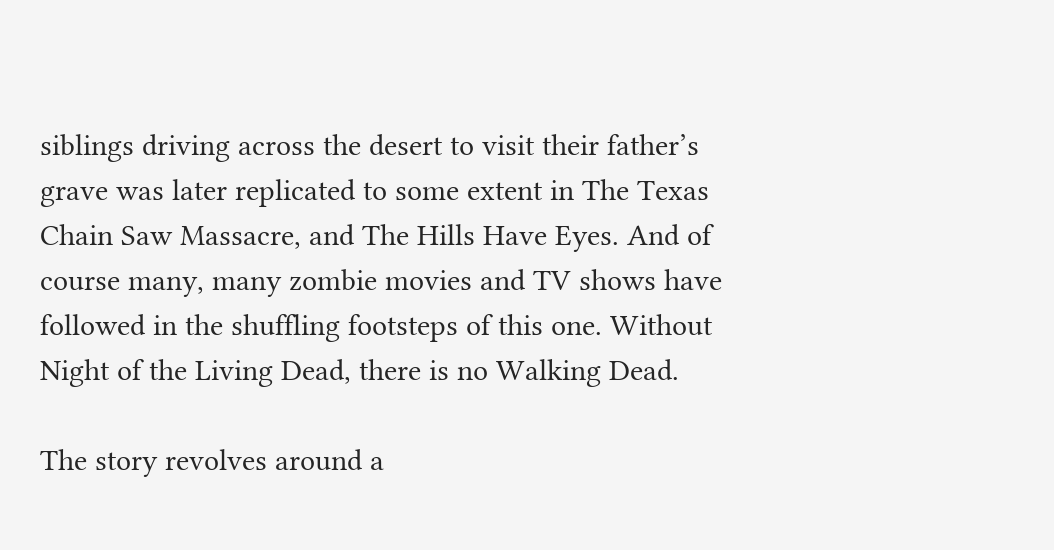siblings driving across the desert to visit their father’s grave was later replicated to some extent in The Texas Chain Saw Massacre, and The Hills Have Eyes. And of course many, many zombie movies and TV shows have followed in the shuffling footsteps of this one. Without Night of the Living Dead, there is no Walking Dead.

The story revolves around a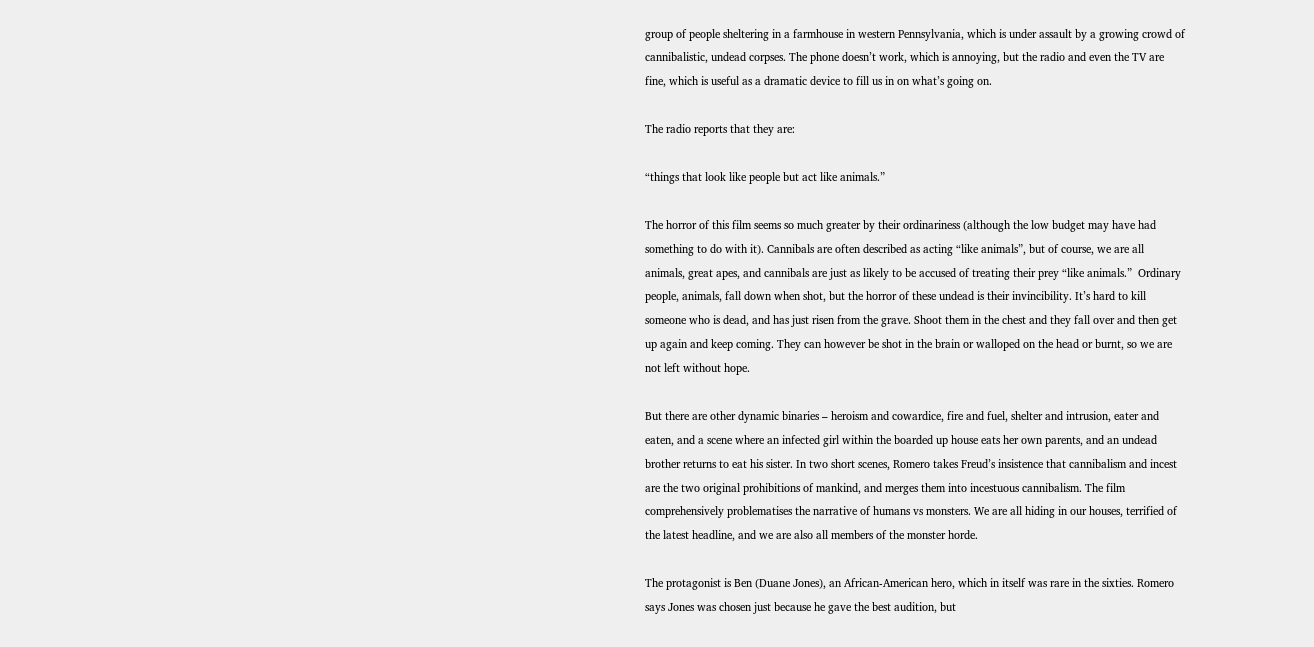group of people sheltering in a farmhouse in western Pennsylvania, which is under assault by a growing crowd of cannibalistic, undead corpses. The phone doesn’t work, which is annoying, but the radio and even the TV are fine, which is useful as a dramatic device to fill us in on what’s going on.

The radio reports that they are:

“things that look like people but act like animals.”

The horror of this film seems so much greater by their ordinariness (although the low budget may have had something to do with it). Cannibals are often described as acting “like animals”, but of course, we are all animals, great apes, and cannibals are just as likely to be accused of treating their prey “like animals.”  Ordinary people, animals, fall down when shot, but the horror of these undead is their invincibility. It’s hard to kill someone who is dead, and has just risen from the grave. Shoot them in the chest and they fall over and then get up again and keep coming. They can however be shot in the brain or walloped on the head or burnt, so we are not left without hope.

But there are other dynamic binaries – heroism and cowardice, fire and fuel, shelter and intrusion, eater and eaten, and a scene where an infected girl within the boarded up house eats her own parents, and an undead brother returns to eat his sister. In two short scenes, Romero takes Freud’s insistence that cannibalism and incest are the two original prohibitions of mankind, and merges them into incestuous cannibalism. The film comprehensively problematises the narrative of humans vs monsters. We are all hiding in our houses, terrified of the latest headline, and we are also all members of the monster horde.

The protagonist is Ben (Duane Jones), an African-American hero, which in itself was rare in the sixties. Romero says Jones was chosen just because he gave the best audition, but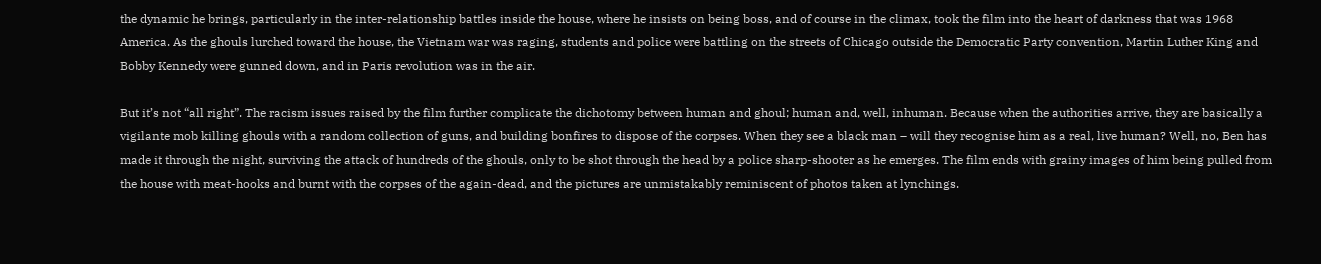the dynamic he brings, particularly in the inter-relationship battles inside the house, where he insists on being boss, and of course in the climax, took the film into the heart of darkness that was 1968 America. As the ghouls lurched toward the house, the Vietnam war was raging, students and police were battling on the streets of Chicago outside the Democratic Party convention, Martin Luther King and Bobby Kennedy were gunned down, and in Paris revolution was in the air.

But it’s not “all right”. The racism issues raised by the film further complicate the dichotomy between human and ghoul; human and, well, inhuman. Because when the authorities arrive, they are basically a vigilante mob killing ghouls with a random collection of guns, and building bonfires to dispose of the corpses. When they see a black man – will they recognise him as a real, live human? Well, no, Ben has made it through the night, surviving the attack of hundreds of the ghouls, only to be shot through the head by a police sharp-shooter as he emerges. The film ends with grainy images of him being pulled from the house with meat-hooks and burnt with the corpses of the again-dead, and the pictures are unmistakably reminiscent of photos taken at lynchings.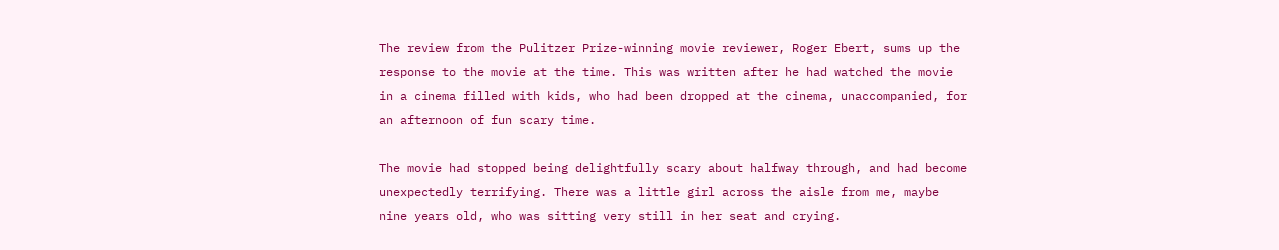The review from the Pulitzer Prize-winning movie reviewer, Roger Ebert, sums up the response to the movie at the time. This was written after he had watched the movie in a cinema filled with kids, who had been dropped at the cinema, unaccompanied, for an afternoon of fun scary time.

The movie had stopped being delightfully scary about halfway through, and had become unexpectedly terrifying. There was a little girl across the aisle from me, maybe nine years old, who was sitting very still in her seat and crying.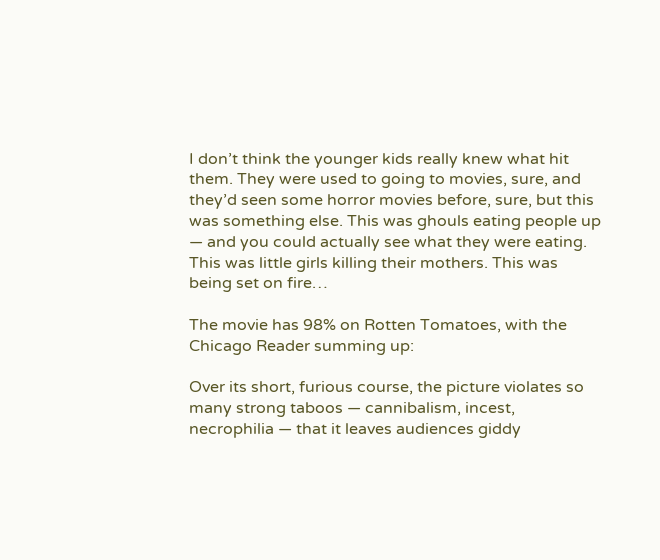I don’t think the younger kids really knew what hit them. They were used to going to movies, sure, and they’d seen some horror movies before, sure, but this was something else. This was ghouls eating people up — and you could actually see what they were eating. This was little girls killing their mothers. This was being set on fire…

The movie has 98% on Rotten Tomatoes, with the Chicago Reader summing up:

Over its short, furious course, the picture violates so many strong taboos — cannibalism, incest, necrophilia — that it leaves audiences giddy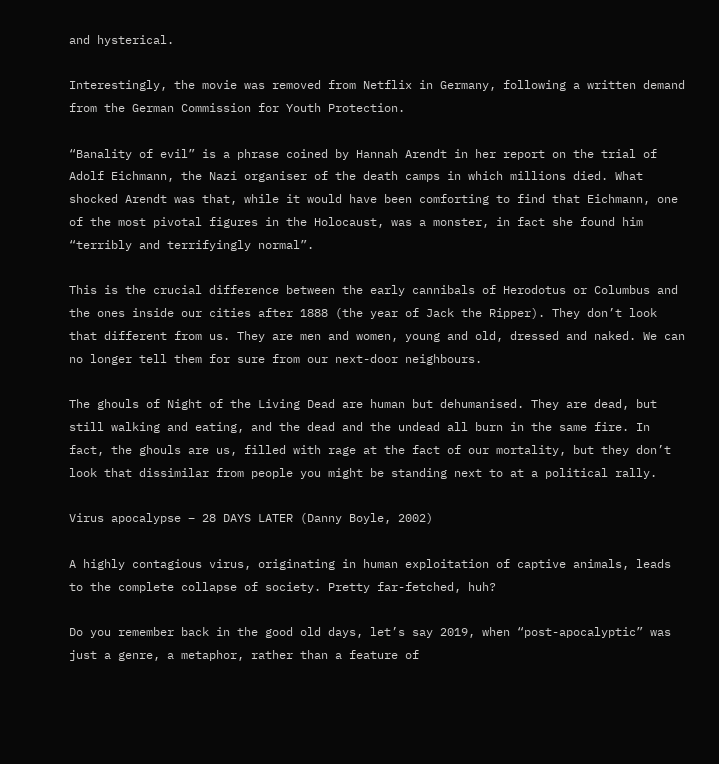and hysterical.

Interestingly, the movie was removed from Netflix in Germany, following a written demand from the German Commission for Youth Protection.

“Banality of evil” is a phrase coined by Hannah Arendt in her report on the trial of Adolf Eichmann, the Nazi organiser of the death camps in which millions died. What shocked Arendt was that, while it would have been comforting to find that Eichmann, one of the most pivotal figures in the Holocaust, was a monster, in fact she found him “terribly and terrifyingly normal”.

This is the crucial difference between the early cannibals of Herodotus or Columbus and the ones inside our cities after 1888 (the year of Jack the Ripper). They don’t look that different from us. They are men and women, young and old, dressed and naked. We can no longer tell them for sure from our next-door neighbours.

The ghouls of Night of the Living Dead are human but dehumanised. They are dead, but still walking and eating, and the dead and the undead all burn in the same fire. In fact, the ghouls are us, filled with rage at the fact of our mortality, but they don’t look that dissimilar from people you might be standing next to at a political rally.

Virus apocalypse – 28 DAYS LATER (Danny Boyle, 2002)

A highly contagious virus, originating in human exploitation of captive animals, leads to the complete collapse of society. Pretty far-fetched, huh?

Do you remember back in the good old days, let’s say 2019, when “post-apocalyptic” was just a genre, a metaphor, rather than a feature of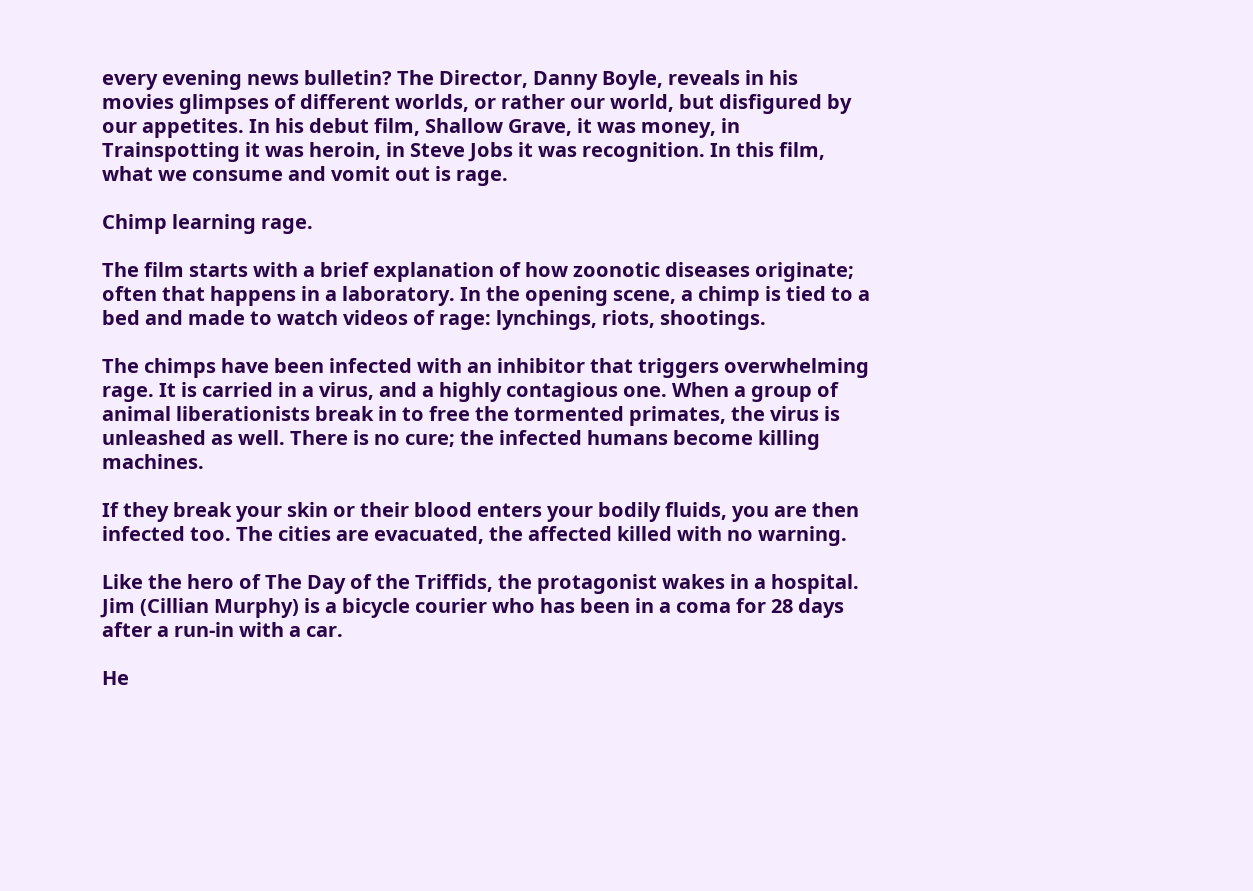every evening news bulletin? The Director, Danny Boyle, reveals in his movies glimpses of different worlds, or rather our world, but disfigured by our appetites. In his debut film, Shallow Grave, it was money, in Trainspotting it was heroin, in Steve Jobs it was recognition. In this film, what we consume and vomit out is rage.

Chimp learning rage.

The film starts with a brief explanation of how zoonotic diseases originate; often that happens in a laboratory. In the opening scene, a chimp is tied to a bed and made to watch videos of rage: lynchings, riots, shootings.

The chimps have been infected with an inhibitor that triggers overwhelming rage. It is carried in a virus, and a highly contagious one. When a group of animal liberationists break in to free the tormented primates, the virus is unleashed as well. There is no cure; the infected humans become killing machines.

If they break your skin or their blood enters your bodily fluids, you are then infected too. The cities are evacuated, the affected killed with no warning.

Like the hero of The Day of the Triffids, the protagonist wakes in a hospital. Jim (Cillian Murphy) is a bicycle courier who has been in a coma for 28 days after a run-in with a car.

He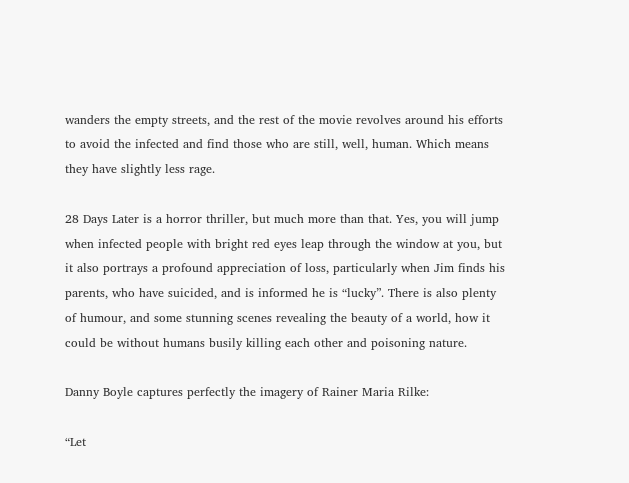wanders the empty streets, and the rest of the movie revolves around his efforts to avoid the infected and find those who are still, well, human. Which means they have slightly less rage.

28 Days Later is a horror thriller, but much more than that. Yes, you will jump when infected people with bright red eyes leap through the window at you, but it also portrays a profound appreciation of loss, particularly when Jim finds his parents, who have suicided, and is informed he is “lucky”. There is also plenty of humour, and some stunning scenes revealing the beauty of a world, how it could be without humans busily killing each other and poisoning nature.

Danny Boyle captures perfectly the imagery of Rainer Maria Rilke:

“Let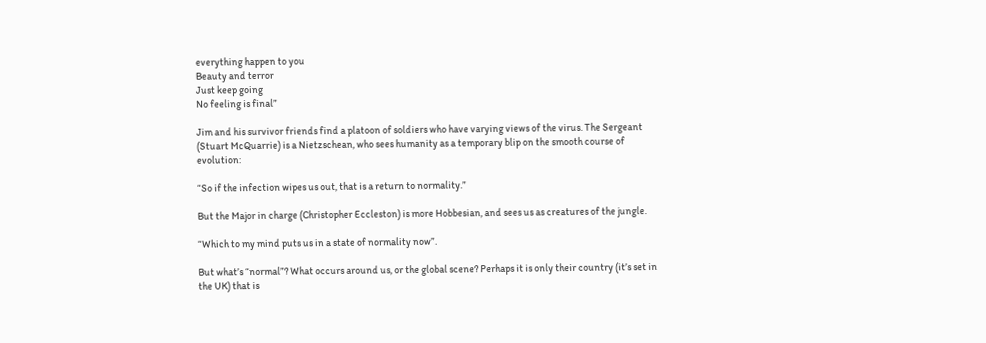everything happen to you
Beauty and terror
Just keep going
No feeling is final”

Jim and his survivor friends find a platoon of soldiers who have varying views of the virus. The Sergeant (Stuart McQuarrie) is a Nietzschean, who sees humanity as a temporary blip on the smooth course of evolution:

“So if the infection wipes us out, that is a return to normality.”

But the Major in charge (Christopher Eccleston) is more Hobbesian, and sees us as creatures of the jungle.

“Which to my mind puts us in a state of normality now”.

But what’s “normal”? What occurs around us, or the global scene? Perhaps it is only their country (it’s set in the UK) that is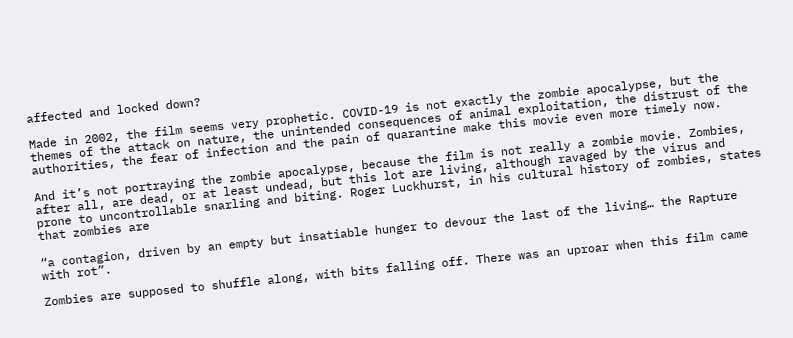affected and locked down?

Made in 2002, the film seems very prophetic. COVID-19 is not exactly the zombie apocalypse, but the themes of the attack on nature, the unintended consequences of animal exploitation, the distrust of the authorities, the fear of infection and the pain of quarantine make this movie even more timely now.

And it’s not portraying the zombie apocalypse, because the film is not really a zombie movie. Zombies, after all, are dead, or at least undead, but this lot are living, although ravaged by the virus and prone to uncontrollable snarling and biting. Roger Luckhurst, in his cultural history of zombies, states that zombies are

“a contagion, driven by an empty but insatiable hunger to devour the last of the living… the Rapture with rot”.

Zombies are supposed to shuffle along, with bits falling off. There was an uproar when this film came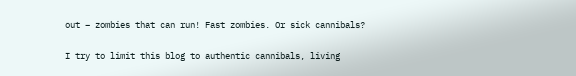out – zombies that can run! Fast zombies. Or sick cannibals?

I try to limit this blog to authentic cannibals, living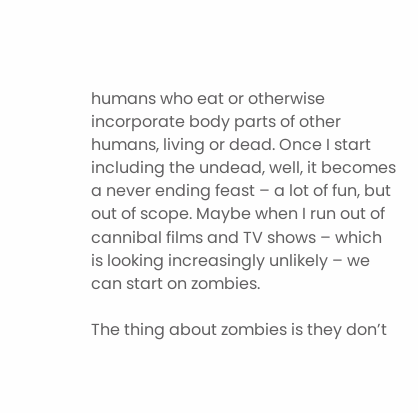humans who eat or otherwise incorporate body parts of other humans, living or dead. Once I start including the undead, well, it becomes a never ending feast – a lot of fun, but out of scope. Maybe when I run out of cannibal films and TV shows – which is looking increasingly unlikely – we can start on zombies.

The thing about zombies is they don’t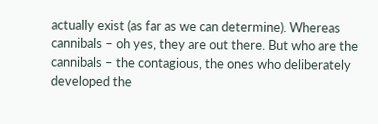actually exist (as far as we can determine). Whereas cannibals – oh yes, they are out there. But who are the cannibals – the contagious, the ones who deliberately developed the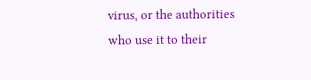virus, or the authorities who use it to their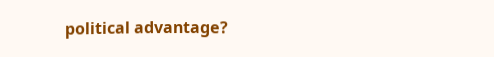political advantage?